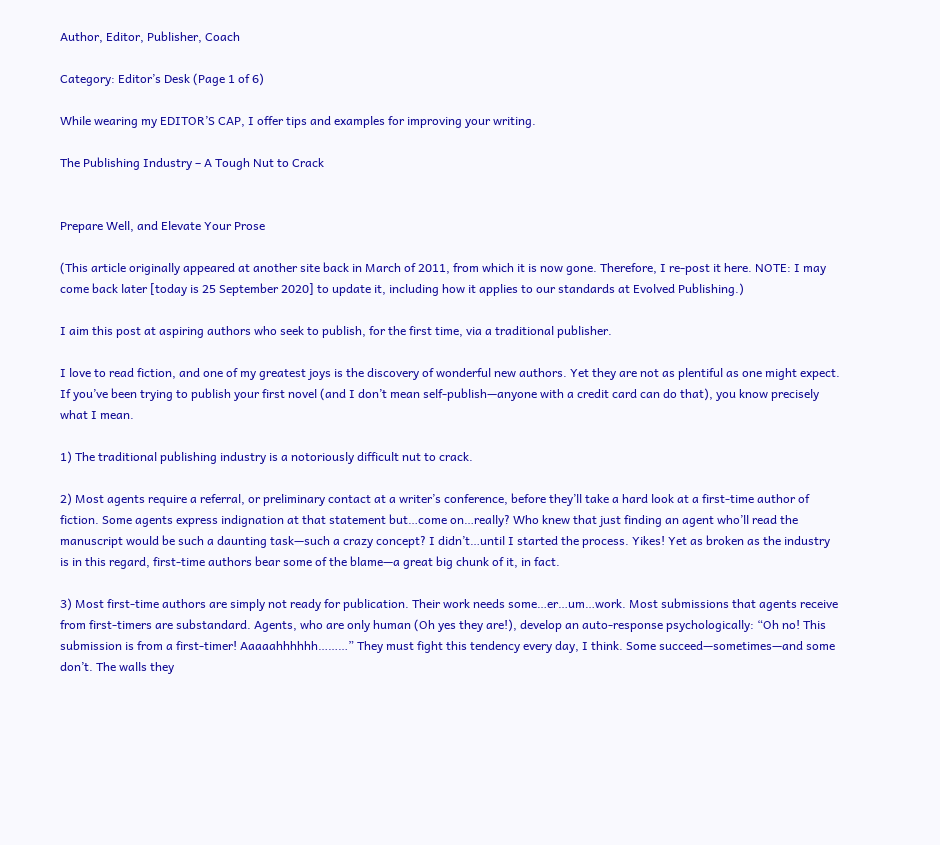Author, Editor, Publisher, Coach

Category: Editor’s Desk (Page 1 of 6)

While wearing my EDITOR’S CAP, I offer tips and examples for improving your writing.

The Publishing Industry – A Tough Nut to Crack


Prepare Well, and Elevate Your Prose

(This article originally appeared at another site back in March of 2011, from which it is now gone. Therefore, I re-post it here. NOTE: I may come back later [today is 25 September 2020] to update it, including how it applies to our standards at Evolved Publishing.)

I aim this post at aspiring authors who seek to publish, for the first time, via a traditional publisher.

I love to read fiction, and one of my greatest joys is the discovery of wonderful new authors. Yet they are not as plentiful as one might expect. If you’ve been trying to publish your first novel (and I don’t mean self-publish—anyone with a credit card can do that), you know precisely what I mean.

1) The traditional publishing industry is a notoriously difficult nut to crack.

2) Most agents require a referral, or preliminary contact at a writer’s conference, before they’ll take a hard look at a first-time author of fiction. Some agents express indignation at that statement but…come on…really? Who knew that just finding an agent who’ll read the manuscript would be such a daunting task—such a crazy concept? I didn’t…until I started the process. Yikes! Yet as broken as the industry is in this regard, first-time authors bear some of the blame—a great big chunk of it, in fact.

3) Most first-time authors are simply not ready for publication. Their work needs some…er…um…work. Most submissions that agents receive from first-timers are substandard. Agents, who are only human (Oh yes they are!), develop an auto-response psychologically: “Oh no! This submission is from a first-timer! Aaaaahhhhhh………” They must fight this tendency every day, I think. Some succeed—sometimes—and some don’t. The walls they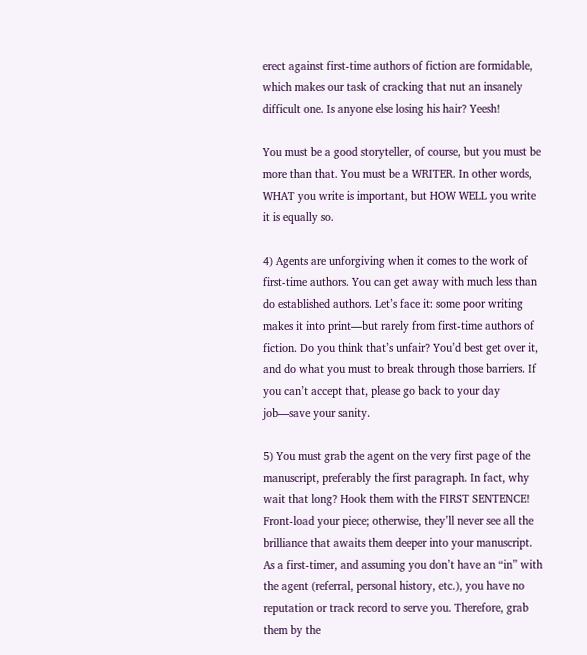erect against first-time authors of fiction are formidable, which makes our task of cracking that nut an insanely difficult one. Is anyone else losing his hair? Yeesh!

You must be a good storyteller, of course, but you must be more than that. You must be a WRITER. In other words, WHAT you write is important, but HOW WELL you write it is equally so.

4) Agents are unforgiving when it comes to the work of first-time authors. You can get away with much less than do established authors. Let’s face it: some poor writing makes it into print—but rarely from first-time authors of fiction. Do you think that’s unfair? You’d best get over it, and do what you must to break through those barriers. If you can’t accept that, please go back to your day job—save your sanity.

5) You must grab the agent on the very first page of the manuscript, preferably the first paragraph. In fact, why wait that long? Hook them with the FIRST SENTENCE! Front-load your piece; otherwise, they’ll never see all the brilliance that awaits them deeper into your manuscript. As a first-timer, and assuming you don’t have an “in” with the agent (referral, personal history, etc.), you have no reputation or track record to serve you. Therefore, grab them by the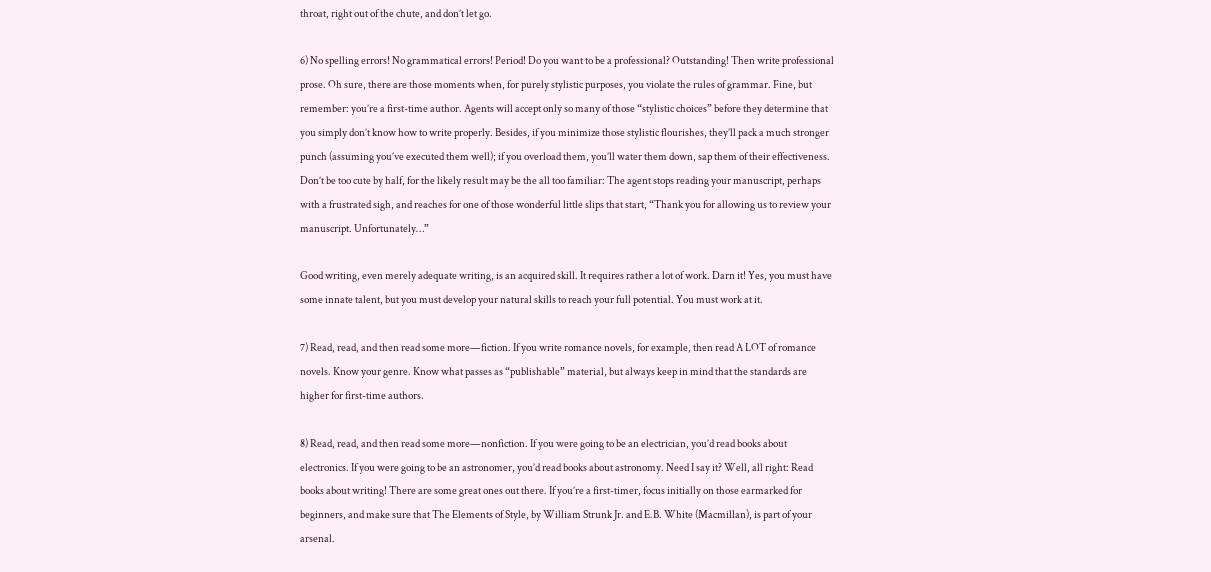throat, right out of the chute, and don’t let go.

6) No spelling errors! No grammatical errors! Period! Do you want to be a professional? Outstanding! Then write professional prose. Oh sure, there are those moments when, for purely stylistic purposes, you violate the rules of grammar. Fine, but remember: you’re a first-time author. Agents will accept only so many of those “stylistic choices” before they determine that you simply don’t know how to write properly. Besides, if you minimize those stylistic flourishes, they’ll pack a much stronger punch (assuming you’ve executed them well); if you overload them, you’ll water them down, sap them of their effectiveness. Don’t be too cute by half, for the likely result may be the all too familiar: The agent stops reading your manuscript, perhaps with a frustrated sigh, and reaches for one of those wonderful little slips that start, “Thank you for allowing us to review your manuscript. Unfortunately…”

Good writing, even merely adequate writing, is an acquired skill. It requires rather a lot of work. Darn it! Yes, you must have some innate talent, but you must develop your natural skills to reach your full potential. You must work at it.

7) Read, read, and then read some more—fiction. If you write romance novels, for example, then read A LOT of romance novels. Know your genre. Know what passes as “publishable” material, but always keep in mind that the standards are higher for first-time authors.

8) Read, read, and then read some more—nonfiction. If you were going to be an electrician, you’d read books about electronics. If you were going to be an astronomer, you’d read books about astronomy. Need I say it? Well, all right: Read books about writing! There are some great ones out there. If you’re a first-timer, focus initially on those earmarked for beginners, and make sure that The Elements of Style, by William Strunk Jr. and E.B. White (Macmillan), is part of your arsenal.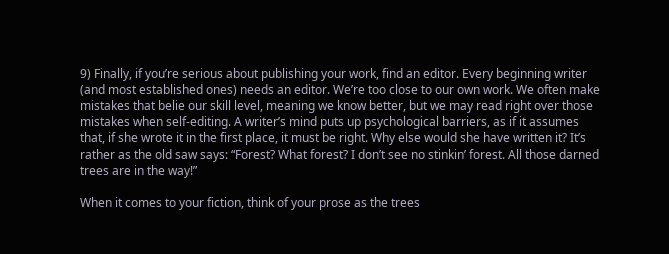9) Finally, if you’re serious about publishing your work, find an editor. Every beginning writer (and most established ones) needs an editor. We’re too close to our own work. We often make mistakes that belie our skill level, meaning we know better, but we may read right over those mistakes when self-editing. A writer’s mind puts up psychological barriers, as if it assumes that, if she wrote it in the first place, it must be right. Why else would she have written it? It’s rather as the old saw says: “Forest? What forest? I don’t see no stinkin’ forest. All those darned trees are in the way!”

When it comes to your fiction, think of your prose as the trees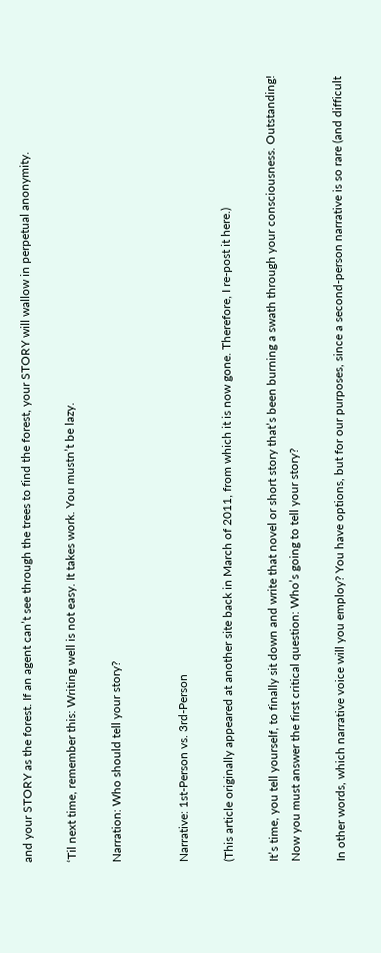and your STORY as the forest. If an agent can’t see through the trees to find the forest, your STORY will wallow in perpetual anonymity.

‘Til next time, remember this: Writing well is not easy. It takes work. You mustn’t be lazy.

Narration: Who should tell your story?


Narrative: 1st-Person vs. 3rd-Person

(This article originally appeared at another site back in March of 2011, from which it is now gone. Therefore, I re-post it here.)

It’s time, you tell yourself, to finally sit down and write that novel or short story that’s been burning a swath through your consciousness. Outstanding! Now you must answer the first critical question: Who’s going to tell your story?

In other words, which narrative voice will you employ? You have options, but for our purposes, since a second-person narrative is so rare (and difficult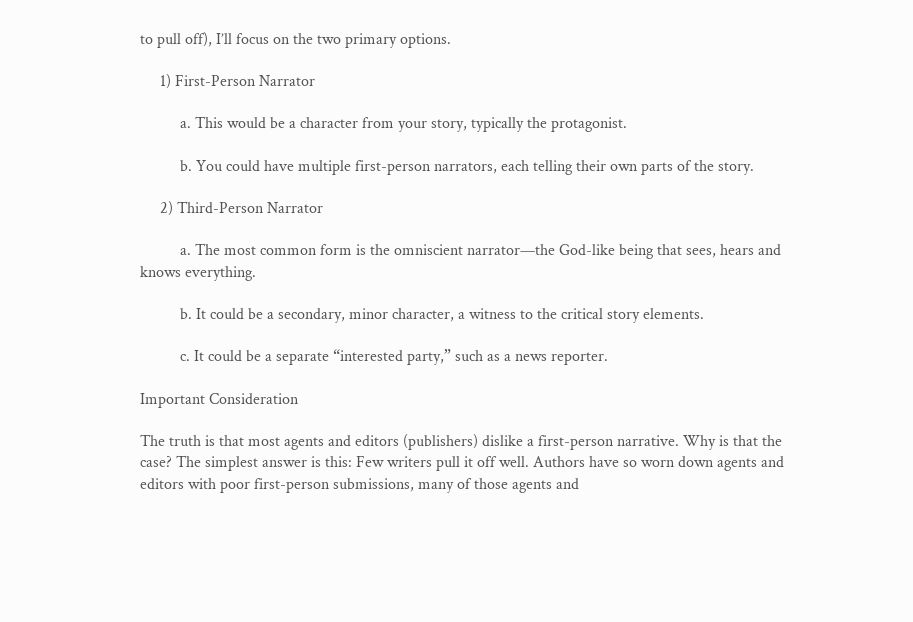to pull off), I’ll focus on the two primary options.

     1) First-Person Narrator

          a. This would be a character from your story, typically the protagonist.

          b. You could have multiple first-person narrators, each telling their own parts of the story.

     2) Third-Person Narrator

          a. The most common form is the omniscient narrator—the God-like being that sees, hears and knows everything.

          b. It could be a secondary, minor character, a witness to the critical story elements.

          c. It could be a separate “interested party,” such as a news reporter.

Important Consideration

The truth is that most agents and editors (publishers) dislike a first-person narrative. Why is that the case? The simplest answer is this: Few writers pull it off well. Authors have so worn down agents and editors with poor first-person submissions, many of those agents and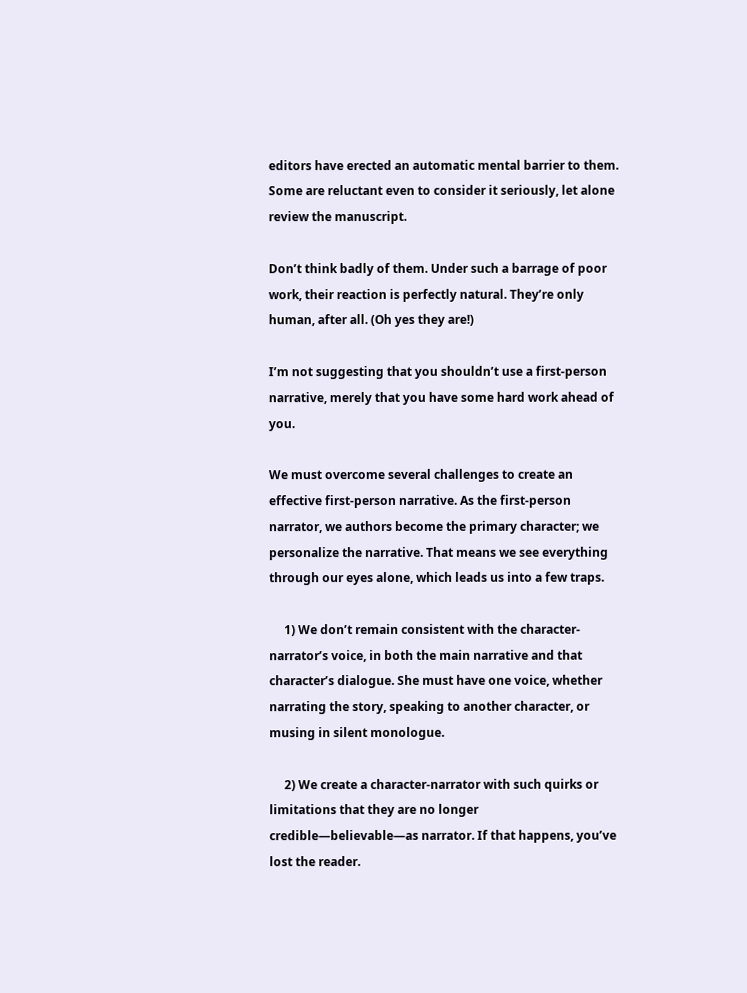editors have erected an automatic mental barrier to them. Some are reluctant even to consider it seriously, let alone review the manuscript.

Don’t think badly of them. Under such a barrage of poor work, their reaction is perfectly natural. They’re only human, after all. (Oh yes they are!)

I’m not suggesting that you shouldn’t use a first-person narrative, merely that you have some hard work ahead of you.

We must overcome several challenges to create an effective first-person narrative. As the first-person narrator, we authors become the primary character; we personalize the narrative. That means we see everything through our eyes alone, which leads us into a few traps.

     1) We don’t remain consistent with the character-narrator’s voice, in both the main narrative and that character’s dialogue. She must have one voice, whether narrating the story, speaking to another character, or musing in silent monologue.

     2) We create a character-narrator with such quirks or limitations that they are no longer credible—believable—as narrator. If that happens, you’ve lost the reader.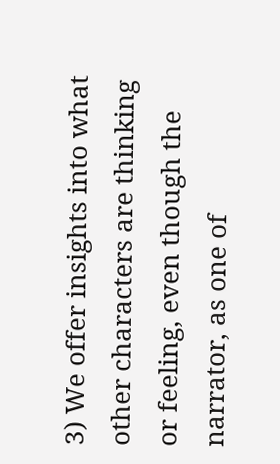3) We offer insights into what other characters are thinking or feeling, even though the narrator, as one of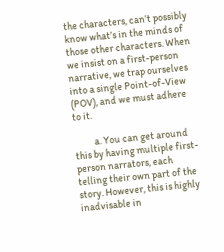the characters, can’t possibly know what’s in the minds of those other characters. When we insist on a first-person narrative, we trap ourselves into a single Point-of-View (POV), and we must adhere to it.

          a. You can get around this by having multiple first-person narrators, each telling their own part of the story. However, this is highly inadvisable in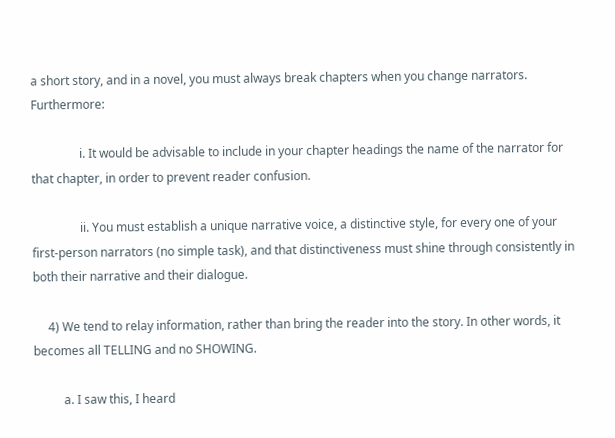a short story, and in a novel, you must always break chapters when you change narrators. Furthermore:

                i. It would be advisable to include in your chapter headings the name of the narrator for that chapter, in order to prevent reader confusion.

                ii. You must establish a unique narrative voice, a distinctive style, for every one of your first-person narrators (no simple task), and that distinctiveness must shine through consistently in both their narrative and their dialogue.

     4) We tend to relay information, rather than bring the reader into the story. In other words, it becomes all TELLING and no SHOWING.

          a. I saw this, I heard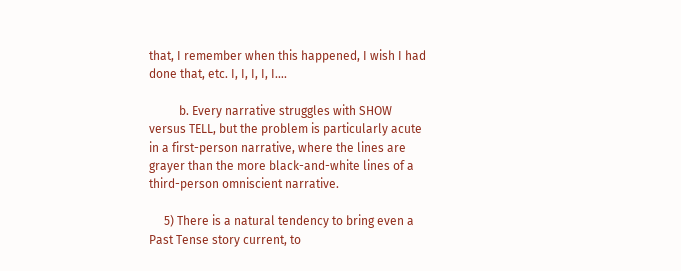that, I remember when this happened, I wish I had done that, etc. I, I, I, I, I….

          b. Every narrative struggles with SHOW versus TELL, but the problem is particularly acute in a first-person narrative, where the lines are grayer than the more black-and-white lines of a third-person omniscient narrative.

     5) There is a natural tendency to bring even a Past Tense story current, to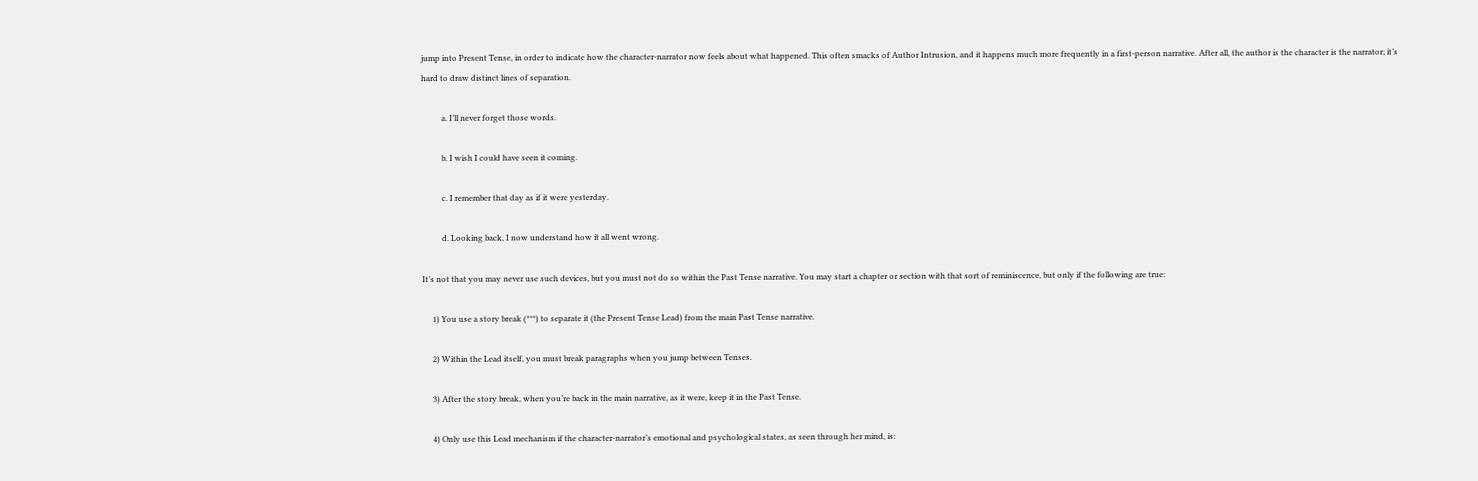jump into Present Tense, in order to indicate how the character-narrator now feels about what happened. This often smacks of Author Intrusion, and it happens much more frequently in a first-person narrative. After all, the author is the character is the narrator; it’s hard to draw distinct lines of separation.

          a. I’ll never forget those words.

          b. I wish I could have seen it coming.

          c. I remember that day as if it were yesterday.

          d. Looking back, I now understand how it all went wrong.

It’s not that you may never use such devices, but you must not do so within the Past Tense narrative. You may start a chapter or section with that sort of reminiscence, but only if the following are true:

     1) You use a story break (***) to separate it (the Present Tense Lead) from the main Past Tense narrative.

     2) Within the Lead itself, you must break paragraphs when you jump between Tenses.

     3) After the story break, when you’re back in the main narrative, as it were, keep it in the Past Tense.

     4) Only use this Lead mechanism if the character-narrator’s emotional and psychological states, as seen through her mind, is: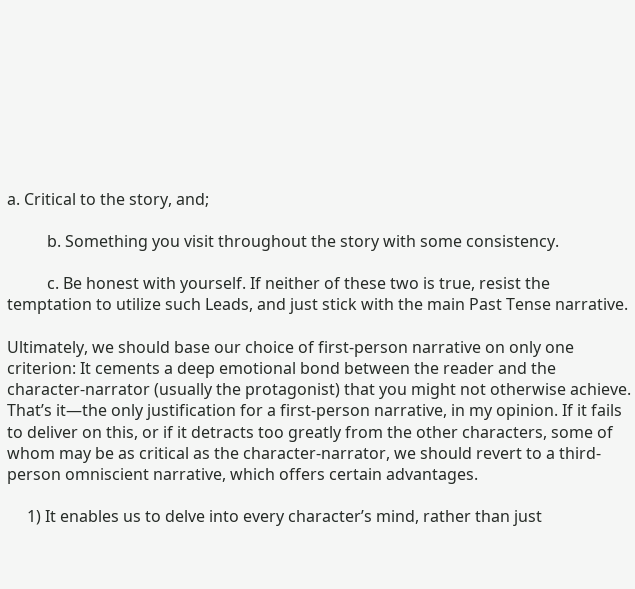a. Critical to the story, and;

          b. Something you visit throughout the story with some consistency.

          c. Be honest with yourself. If neither of these two is true, resist the temptation to utilize such Leads, and just stick with the main Past Tense narrative.

Ultimately, we should base our choice of first-person narrative on only one criterion: It cements a deep emotional bond between the reader and the character-narrator (usually the protagonist) that you might not otherwise achieve. That’s it—the only justification for a first-person narrative, in my opinion. If it fails to deliver on this, or if it detracts too greatly from the other characters, some of whom may be as critical as the character-narrator, we should revert to a third-person omniscient narrative, which offers certain advantages.

     1) It enables us to delve into every character’s mind, rather than just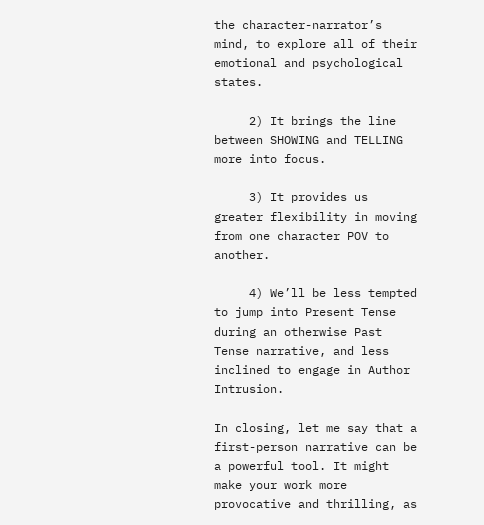the character-narrator’s mind, to explore all of their emotional and psychological states.

     2) It brings the line between SHOWING and TELLING more into focus.

     3) It provides us greater flexibility in moving from one character POV to another.

     4) We’ll be less tempted to jump into Present Tense during an otherwise Past Tense narrative, and less inclined to engage in Author Intrusion.

In closing, let me say that a first-person narrative can be a powerful tool. It might make your work more provocative and thrilling, as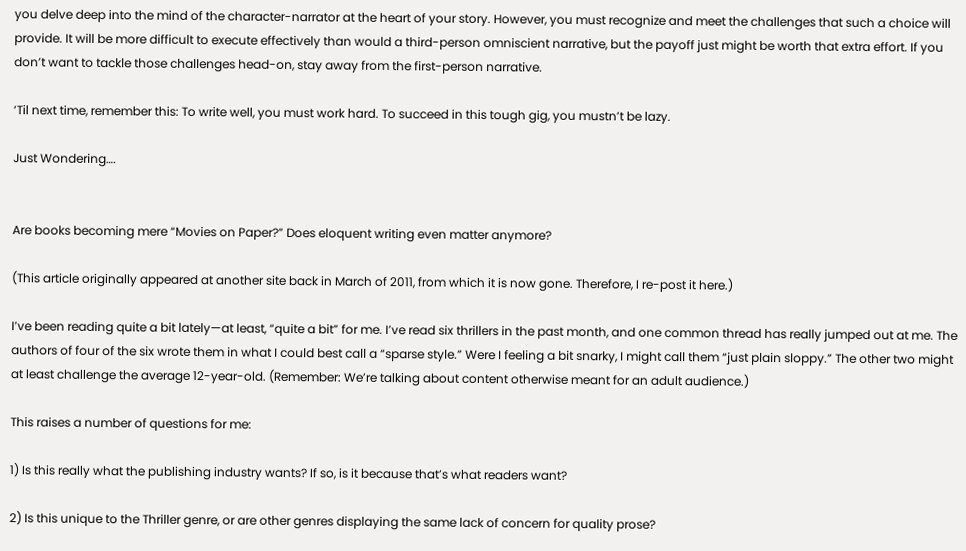you delve deep into the mind of the character-narrator at the heart of your story. However, you must recognize and meet the challenges that such a choice will provide. It will be more difficult to execute effectively than would a third-person omniscient narrative, but the payoff just might be worth that extra effort. If you don’t want to tackle those challenges head-on, stay away from the first-person narrative.

‘Til next time, remember this: To write well, you must work hard. To succeed in this tough gig, you mustn’t be lazy.

Just Wondering….


Are books becoming mere “Movies on Paper?” Does eloquent writing even matter anymore?

(This article originally appeared at another site back in March of 2011, from which it is now gone. Therefore, I re-post it here.)

I’ve been reading quite a bit lately—at least, “quite a bit” for me. I’ve read six thrillers in the past month, and one common thread has really jumped out at me. The authors of four of the six wrote them in what I could best call a “sparse style.” Were I feeling a bit snarky, I might call them “just plain sloppy.” The other two might at least challenge the average 12-year-old. (Remember: We’re talking about content otherwise meant for an adult audience.)

This raises a number of questions for me:

1) Is this really what the publishing industry wants? If so, is it because that’s what readers want?

2) Is this unique to the Thriller genre, or are other genres displaying the same lack of concern for quality prose?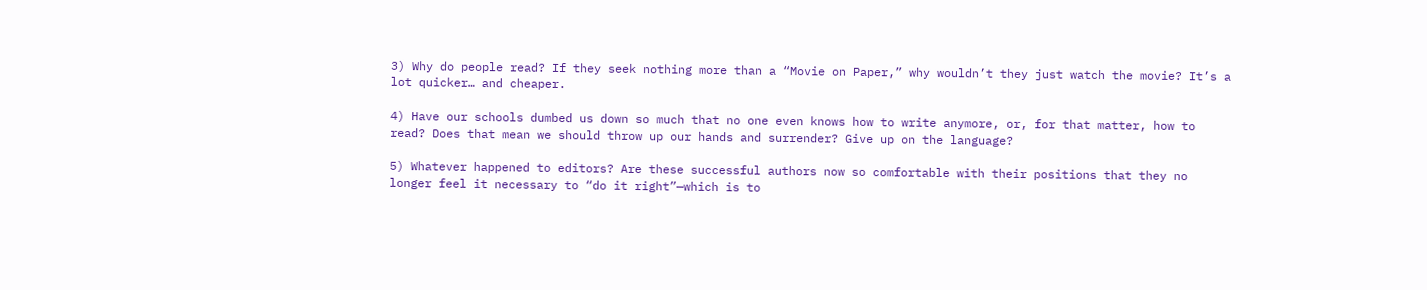3) Why do people read? If they seek nothing more than a “Movie on Paper,” why wouldn’t they just watch the movie? It’s a lot quicker… and cheaper.

4) Have our schools dumbed us down so much that no one even knows how to write anymore, or, for that matter, how to read? Does that mean we should throw up our hands and surrender? Give up on the language?

5) Whatever happened to editors? Are these successful authors now so comfortable with their positions that they no longer feel it necessary to “do it right”—which is to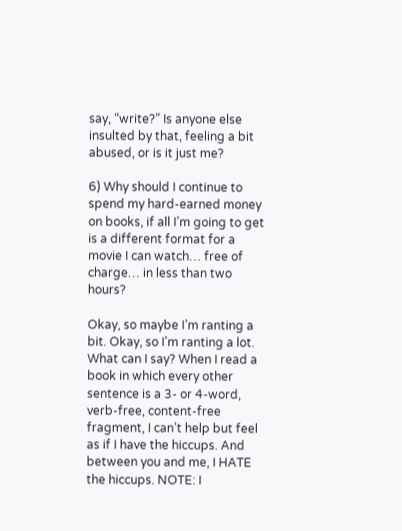say, “write?” Is anyone else insulted by that, feeling a bit abused, or is it just me?

6) Why should I continue to spend my hard-earned money on books, if all I’m going to get is a different format for a movie I can watch… free of charge… in less than two hours?

Okay, so maybe I’m ranting a bit. Okay, so I’m ranting a lot. What can I say? When I read a book in which every other sentence is a 3- or 4-word, verb-free, content-free fragment, I can’t help but feel as if I have the hiccups. And between you and me, I HATE the hiccups. NOTE: I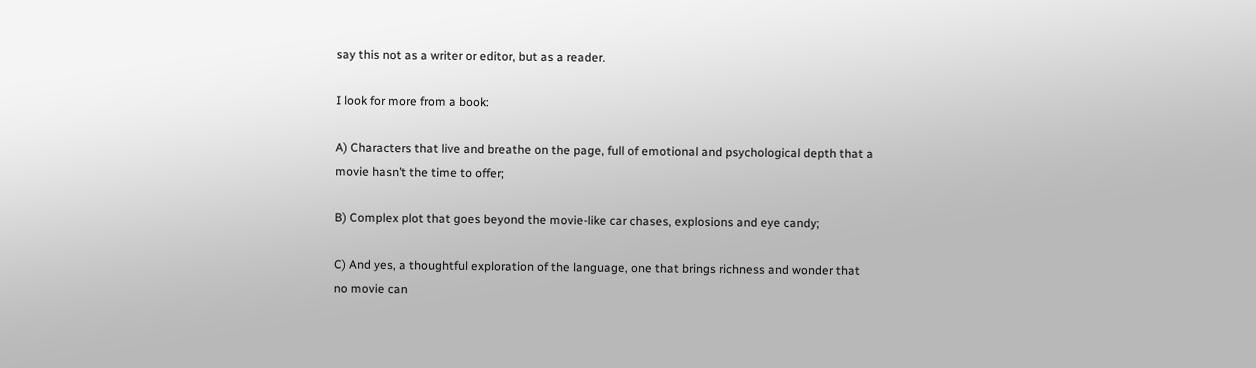say this not as a writer or editor, but as a reader.

I look for more from a book:

A) Characters that live and breathe on the page, full of emotional and psychological depth that a movie hasn’t the time to offer;

B) Complex plot that goes beyond the movie-like car chases, explosions and eye candy;

C) And yes, a thoughtful exploration of the language, one that brings richness and wonder that no movie can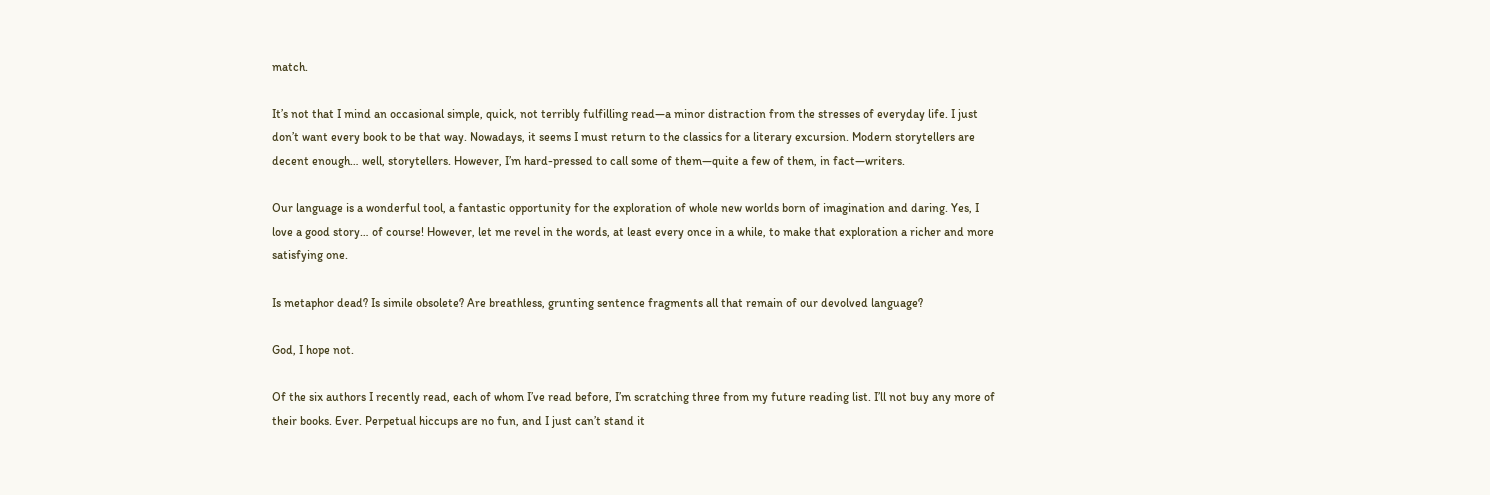match.

It’s not that I mind an occasional simple, quick, not terribly fulfilling read—a minor distraction from the stresses of everyday life. I just don’t want every book to be that way. Nowadays, it seems I must return to the classics for a literary excursion. Modern storytellers are decent enough… well, storytellers. However, I’m hard-pressed to call some of them—quite a few of them, in fact—writers.

Our language is a wonderful tool, a fantastic opportunity for the exploration of whole new worlds born of imagination and daring. Yes, I love a good story… of course! However, let me revel in the words, at least every once in a while, to make that exploration a richer and more satisfying one.

Is metaphor dead? Is simile obsolete? Are breathless, grunting sentence fragments all that remain of our devolved language?

God, I hope not.

Of the six authors I recently read, each of whom I’ve read before, I’m scratching three from my future reading list. I’ll not buy any more of their books. Ever. Perpetual hiccups are no fun, and I just can’t stand it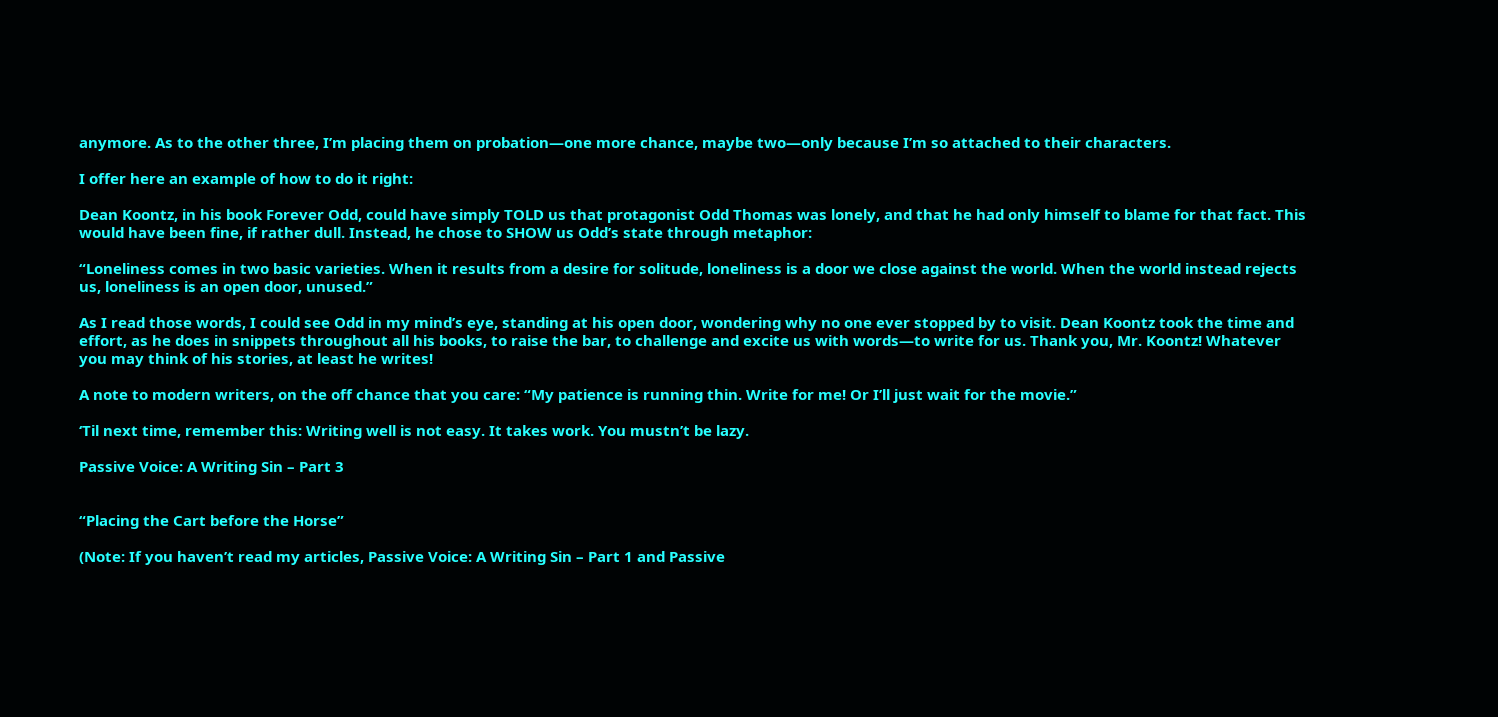anymore. As to the other three, I’m placing them on probation—one more chance, maybe two—only because I’m so attached to their characters.

I offer here an example of how to do it right:

Dean Koontz, in his book Forever Odd, could have simply TOLD us that protagonist Odd Thomas was lonely, and that he had only himself to blame for that fact. This would have been fine, if rather dull. Instead, he chose to SHOW us Odd’s state through metaphor:

“Loneliness comes in two basic varieties. When it results from a desire for solitude, loneliness is a door we close against the world. When the world instead rejects us, loneliness is an open door, unused.”

As I read those words, I could see Odd in my mind’s eye, standing at his open door, wondering why no one ever stopped by to visit. Dean Koontz took the time and effort, as he does in snippets throughout all his books, to raise the bar, to challenge and excite us with words—to write for us. Thank you, Mr. Koontz! Whatever you may think of his stories, at least he writes!

A note to modern writers, on the off chance that you care: “My patience is running thin. Write for me! Or I’ll just wait for the movie.”

‘Til next time, remember this: Writing well is not easy. It takes work. You mustn’t be lazy.

Passive Voice: A Writing Sin – Part 3


“Placing the Cart before the Horse”

(Note: If you haven’t read my articles, Passive Voice: A Writing Sin – Part 1 and Passive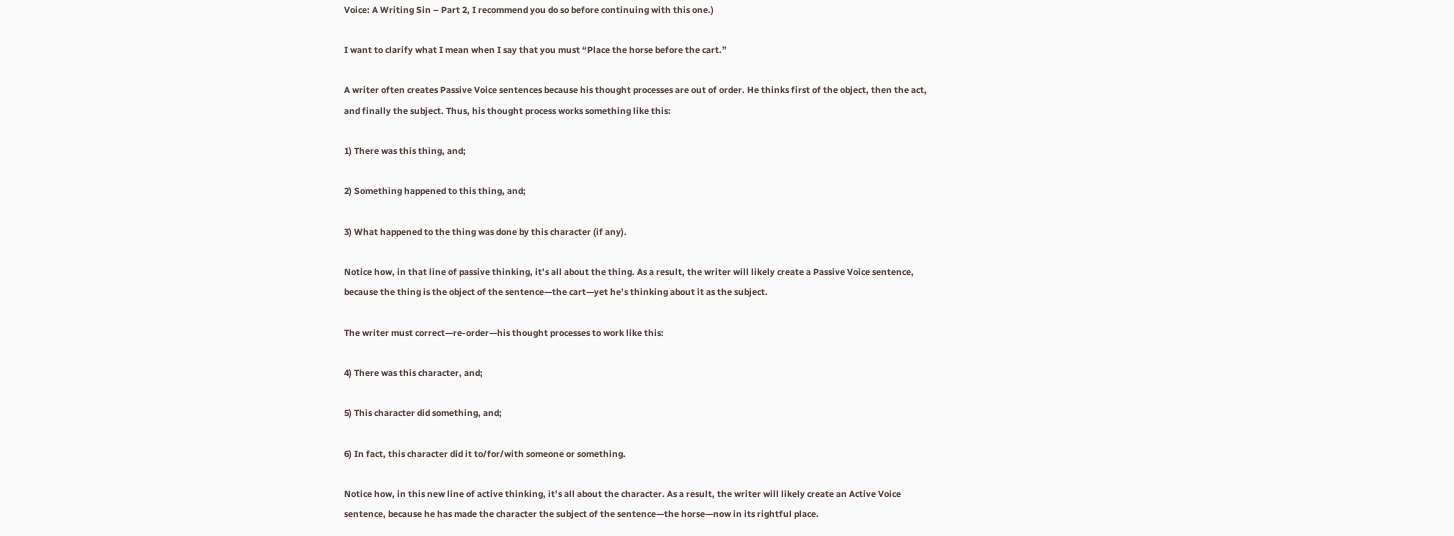Voice: A Writing Sin – Part 2, I recommend you do so before continuing with this one.)

I want to clarify what I mean when I say that you must “Place the horse before the cart.”

A writer often creates Passive Voice sentences because his thought processes are out of order. He thinks first of the object, then the act, and finally the subject. Thus, his thought process works something like this:

1) There was this thing, and;

2) Something happened to this thing, and;

3) What happened to the thing was done by this character (if any).

Notice how, in that line of passive thinking, it’s all about the thing. As a result, the writer will likely create a Passive Voice sentence, because the thing is the object of the sentence—the cart—yet he’s thinking about it as the subject.

The writer must correct—re-order—his thought processes to work like this:

4) There was this character, and;

5) This character did something, and;

6) In fact, this character did it to/for/with someone or something.

Notice how, in this new line of active thinking, it’s all about the character. As a result, the writer will likely create an Active Voice sentence, because he has made the character the subject of the sentence—the horse—now in its rightful place.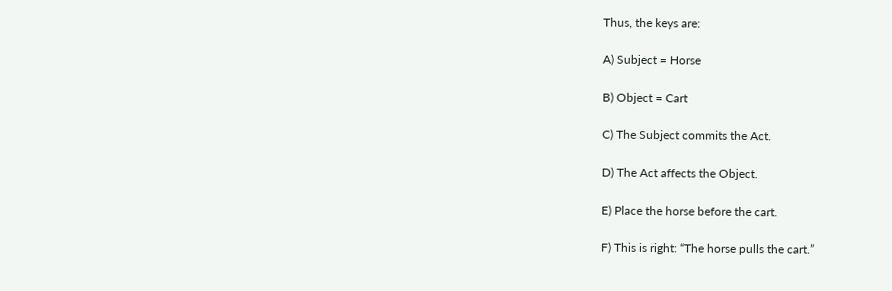Thus, the keys are:

A) Subject = Horse

B) Object = Cart

C) The Subject commits the Act.

D) The Act affects the Object.

E) Place the horse before the cart.

F) This is right: “The horse pulls the cart.”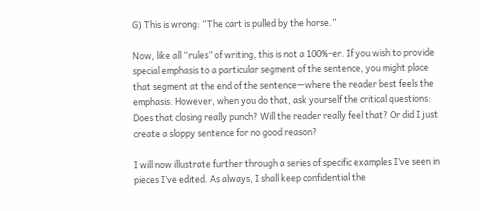G) This is wrong: “The cart is pulled by the horse.”

Now, like all “rules” of writing, this is not a 100%-er. If you wish to provide special emphasis to a particular segment of the sentence, you might place that segment at the end of the sentence—where the reader best feels the emphasis. However, when you do that, ask yourself the critical questions: Does that closing really punch? Will the reader really feel that? Or did I just create a sloppy sentence for no good reason?

I will now illustrate further through a series of specific examples I’ve seen in pieces I’ve edited. As always, I shall keep confidential the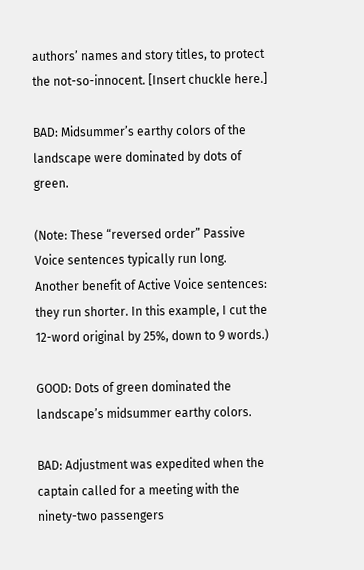authors’ names and story titles, to protect the not-so-innocent. [Insert chuckle here.]

BAD: Midsummer’s earthy colors of the landscape were dominated by dots of green.

(Note: These “reversed order” Passive Voice sentences typically run long. Another benefit of Active Voice sentences: they run shorter. In this example, I cut the 12-word original by 25%, down to 9 words.)

GOOD: Dots of green dominated the landscape’s midsummer earthy colors.

BAD: Adjustment was expedited when the captain called for a meeting with the ninety-two passengers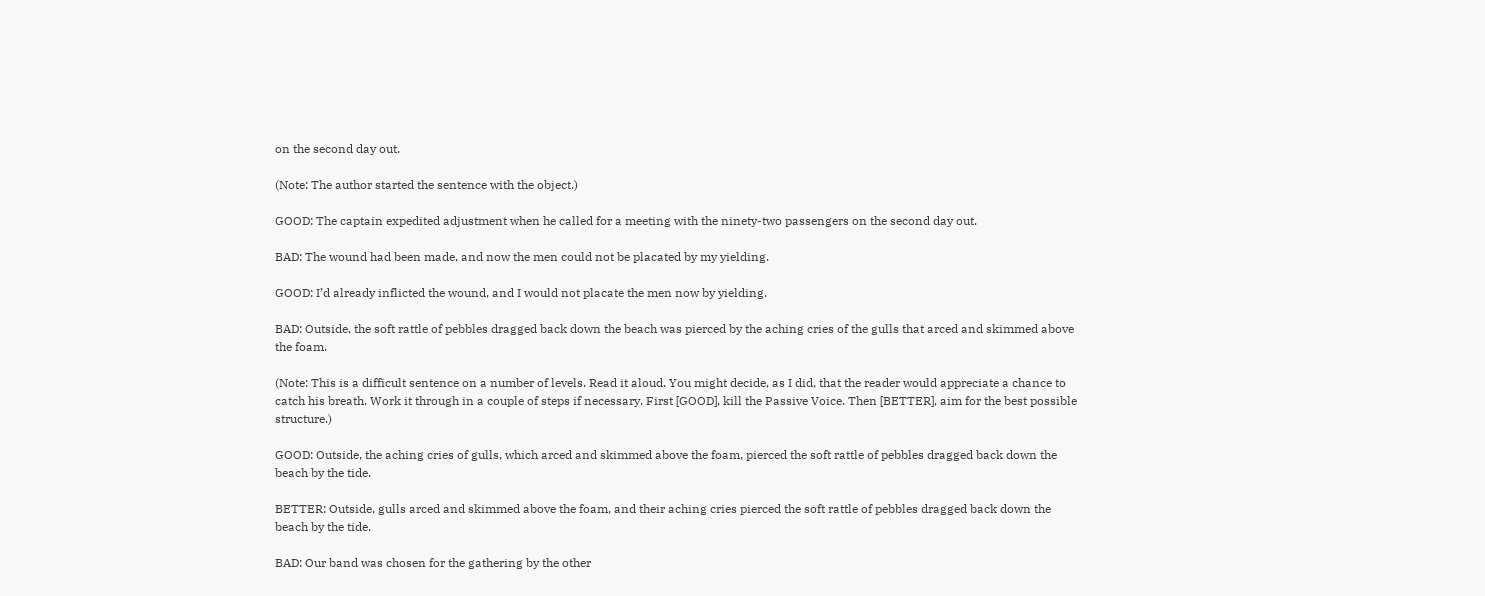on the second day out.

(Note: The author started the sentence with the object.)

GOOD: The captain expedited adjustment when he called for a meeting with the ninety-two passengers on the second day out.

BAD: The wound had been made, and now the men could not be placated by my yielding.

GOOD: I’d already inflicted the wound, and I would not placate the men now by yielding.

BAD: Outside, the soft rattle of pebbles dragged back down the beach was pierced by the aching cries of the gulls that arced and skimmed above the foam.

(Note: This is a difficult sentence on a number of levels. Read it aloud. You might decide, as I did, that the reader would appreciate a chance to catch his breath. Work it through in a couple of steps if necessary. First [GOOD], kill the Passive Voice. Then [BETTER], aim for the best possible structure.)

GOOD: Outside, the aching cries of gulls, which arced and skimmed above the foam, pierced the soft rattle of pebbles dragged back down the beach by the tide.

BETTER: Outside, gulls arced and skimmed above the foam, and their aching cries pierced the soft rattle of pebbles dragged back down the beach by the tide.

BAD: Our band was chosen for the gathering by the other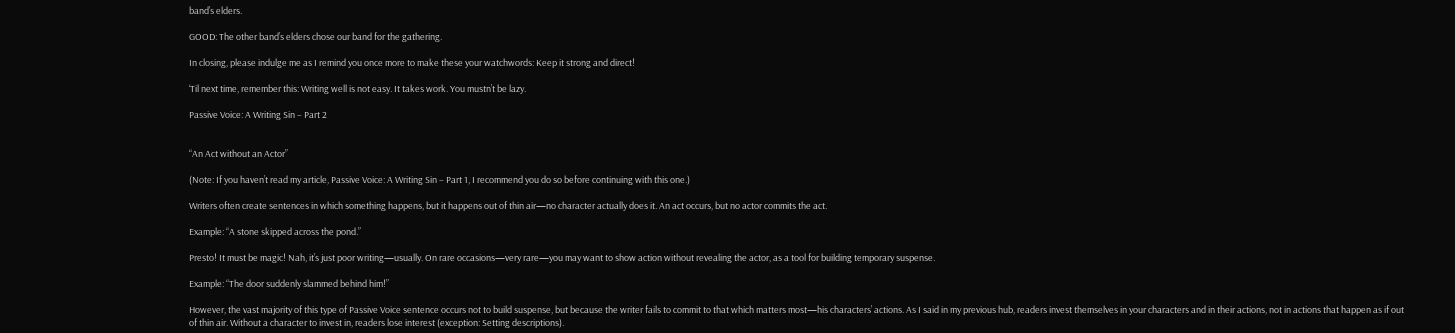band’s elders.

GOOD: The other band’s elders chose our band for the gathering.

In closing, please indulge me as I remind you once more to make these your watchwords: Keep it strong and direct!

‘Til next time, remember this: Writing well is not easy. It takes work. You mustn’t be lazy.

Passive Voice: A Writing Sin – Part 2


“An Act without an Actor”

(Note: If you haven’t read my article, Passive Voice: A Writing Sin – Part 1, I recommend you do so before continuing with this one.)

Writers often create sentences in which something happens, but it happens out of thin air—no character actually does it. An act occurs, but no actor commits the act.

Example: “A stone skipped across the pond.”

Presto! It must be magic! Nah, it’s just poor writing—usually. On rare occasions—very rare—you may want to show action without revealing the actor, as a tool for building temporary suspense.

Example: “The door suddenly slammed behind him!”

However, the vast majority of this type of Passive Voice sentence occurs not to build suspense, but because the writer fails to commit to that which matters most—his characters’ actions. As I said in my previous hub, readers invest themselves in your characters and in their actions, not in actions that happen as if out of thin air. Without a character to invest in, readers lose interest (exception: Setting descriptions).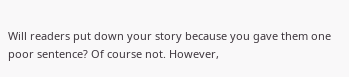Will readers put down your story because you gave them one poor sentence? Of course not. However,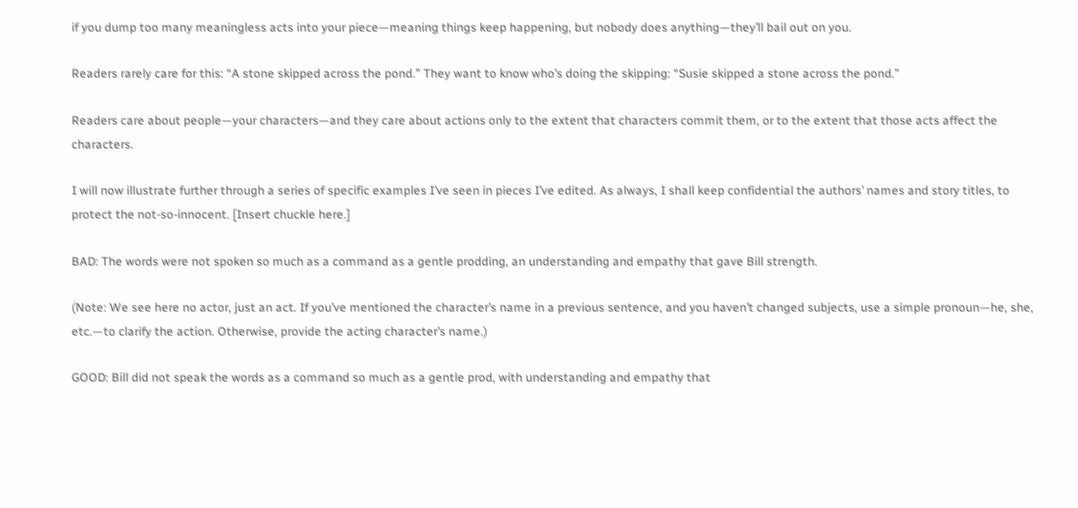if you dump too many meaningless acts into your piece—meaning things keep happening, but nobody does anything—they’ll bail out on you.

Readers rarely care for this: “A stone skipped across the pond.” They want to know who’s doing the skipping: “Susie skipped a stone across the pond.”

Readers care about people—your characters—and they care about actions only to the extent that characters commit them, or to the extent that those acts affect the characters.

I will now illustrate further through a series of specific examples I’ve seen in pieces I’ve edited. As always, I shall keep confidential the authors’ names and story titles, to protect the not-so-innocent. [Insert chuckle here.]

BAD: The words were not spoken so much as a command as a gentle prodding, an understanding and empathy that gave Bill strength.

(Note: We see here no actor, just an act. If you’ve mentioned the character’s name in a previous sentence, and you haven’t changed subjects, use a simple pronoun—he, she, etc.—to clarify the action. Otherwise, provide the acting character’s name.)

GOOD: Bill did not speak the words as a command so much as a gentle prod, with understanding and empathy that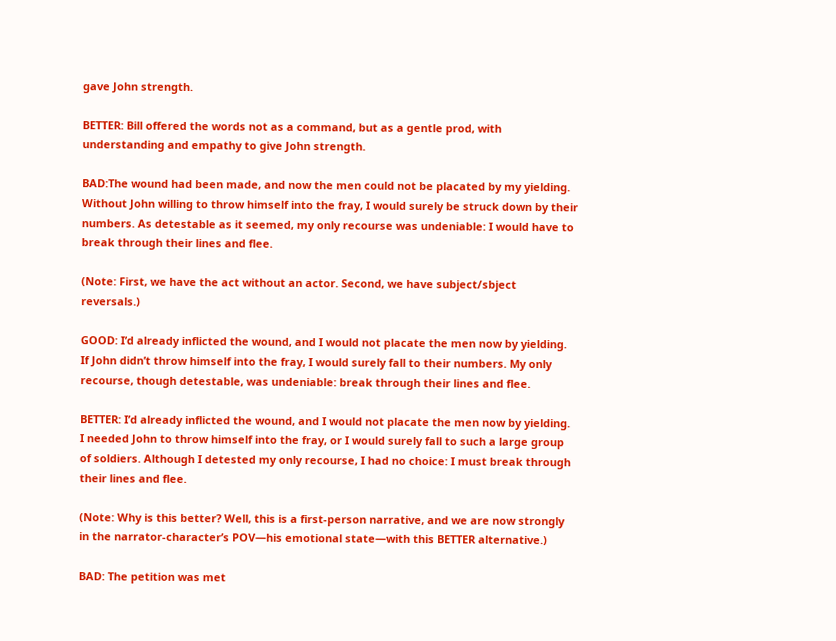gave John strength.

BETTER: Bill offered the words not as a command, but as a gentle prod, with understanding and empathy to give John strength.

BAD:The wound had been made, and now the men could not be placated by my yielding. Without John willing to throw himself into the fray, I would surely be struck down by their numbers. As detestable as it seemed, my only recourse was undeniable: I would have to break through their lines and flee.

(Note: First, we have the act without an actor. Second, we have subject/sbject reversals.)

GOOD: I’d already inflicted the wound, and I would not placate the men now by yielding. If John didn’t throw himself into the fray, I would surely fall to their numbers. My only recourse, though detestable, was undeniable: break through their lines and flee.

BETTER: I’d already inflicted the wound, and I would not placate the men now by yielding. I needed John to throw himself into the fray, or I would surely fall to such a large group of soldiers. Although I detested my only recourse, I had no choice: I must break through their lines and flee.

(Note: Why is this better? Well, this is a first-person narrative, and we are now strongly in the narrator-character’s POV—his emotional state—with this BETTER alternative.)

BAD: The petition was met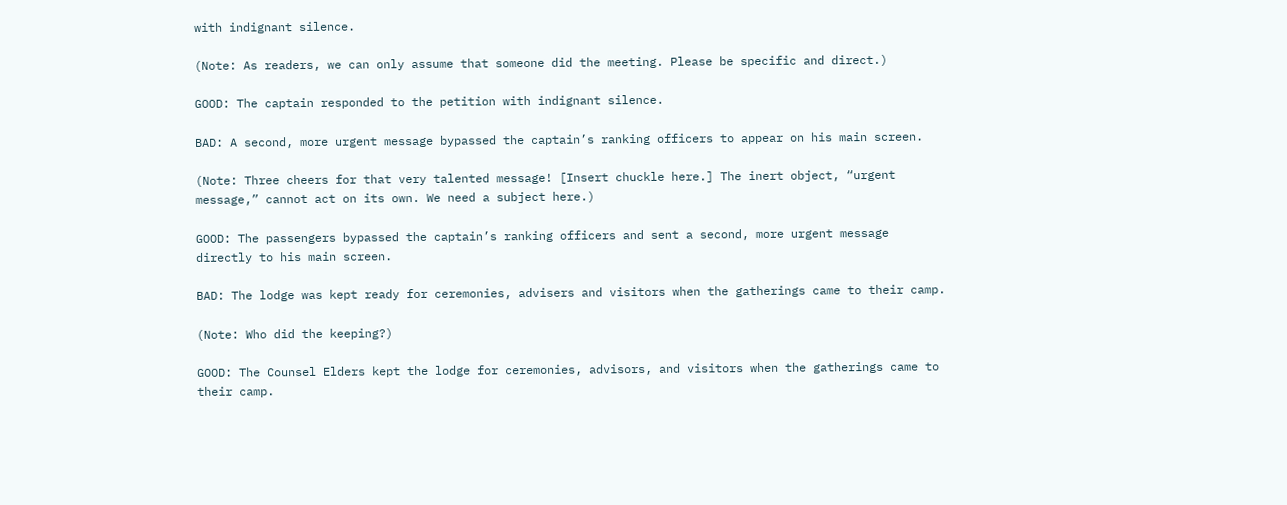with indignant silence.

(Note: As readers, we can only assume that someone did the meeting. Please be specific and direct.)

GOOD: The captain responded to the petition with indignant silence.

BAD: A second, more urgent message bypassed the captain’s ranking officers to appear on his main screen.

(Note: Three cheers for that very talented message! [Insert chuckle here.] The inert object, “urgent message,” cannot act on its own. We need a subject here.)

GOOD: The passengers bypassed the captain’s ranking officers and sent a second, more urgent message directly to his main screen.

BAD: The lodge was kept ready for ceremonies, advisers and visitors when the gatherings came to their camp.

(Note: Who did the keeping?)

GOOD: The Counsel Elders kept the lodge for ceremonies, advisors, and visitors when the gatherings came to their camp.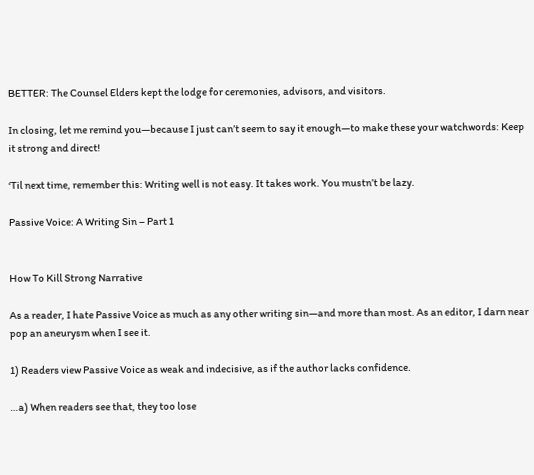BETTER: The Counsel Elders kept the lodge for ceremonies, advisors, and visitors.

In closing, let me remind you—because I just can’t seem to say it enough—to make these your watchwords: Keep it strong and direct!

‘Til next time, remember this: Writing well is not easy. It takes work. You mustn’t be lazy.

Passive Voice: A Writing Sin – Part 1


How To Kill Strong Narrative

As a reader, I hate Passive Voice as much as any other writing sin—and more than most. As an editor, I darn near pop an aneurysm when I see it.

1) Readers view Passive Voice as weak and indecisive, as if the author lacks confidence.

…a) When readers see that, they too lose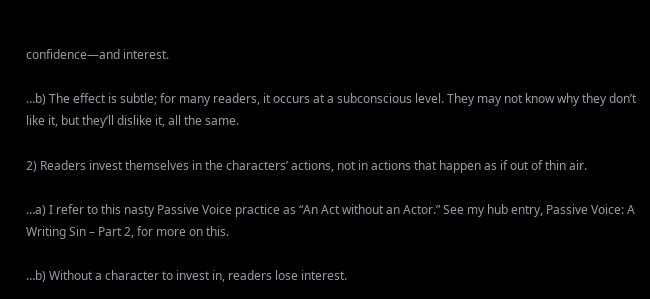confidence—and interest.

…b) The effect is subtle; for many readers, it occurs at a subconscious level. They may not know why they don’t like it, but they’ll dislike it, all the same.

2) Readers invest themselves in the characters’ actions, not in actions that happen as if out of thin air.

…a) I refer to this nasty Passive Voice practice as “An Act without an Actor.” See my hub entry, Passive Voice: A Writing Sin – Part 2, for more on this.

…b) Without a character to invest in, readers lose interest.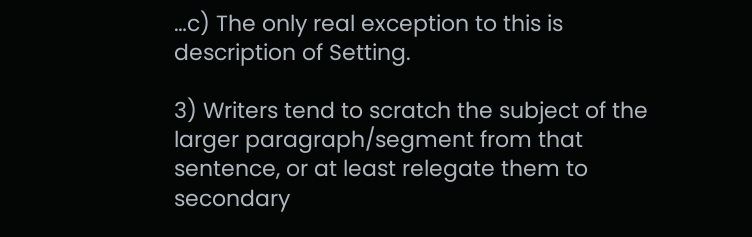…c) The only real exception to this is description of Setting.

3) Writers tend to scratch the subject of the larger paragraph/segment from that sentence, or at least relegate them to secondary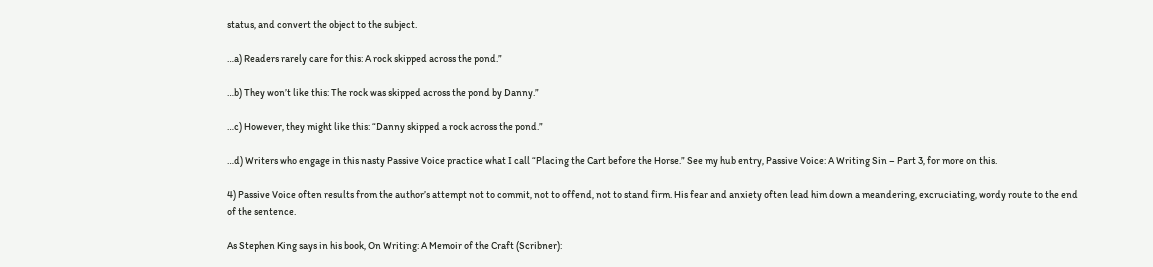status, and convert the object to the subject.

…a) Readers rarely care for this: A rock skipped across the pond.”

…b) They won’t like this: The rock was skipped across the pond by Danny.”

…c) However, they might like this: “Danny skipped a rock across the pond.”

…d) Writers who engage in this nasty Passive Voice practice what I call “Placing the Cart before the Horse.” See my hub entry, Passive Voice: A Writing Sin – Part 3, for more on this.

4) Passive Voice often results from the author’s attempt not to commit, not to offend, not to stand firm. His fear and anxiety often lead him down a meandering, excruciating, wordy route to the end of the sentence.

As Stephen King says in his book, On Writing: A Memoir of the Craft (Scribner):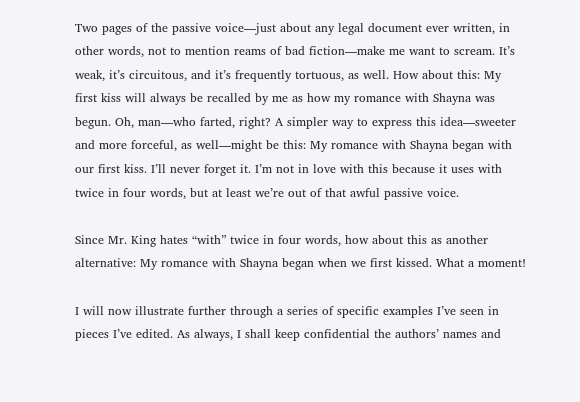Two pages of the passive voice—just about any legal document ever written, in other words, not to mention reams of bad fiction—make me want to scream. It’s weak, it’s circuitous, and it’s frequently tortuous, as well. How about this: My first kiss will always be recalled by me as how my romance with Shayna was begun. Oh, man—who farted, right? A simpler way to express this idea—sweeter and more forceful, as well—might be this: My romance with Shayna began with our first kiss. I’ll never forget it. I’m not in love with this because it uses with twice in four words, but at least we’re out of that awful passive voice.

Since Mr. King hates “with” twice in four words, how about this as another alternative: My romance with Shayna began when we first kissed. What a moment!

I will now illustrate further through a series of specific examples I’ve seen in pieces I’ve edited. As always, I shall keep confidential the authors’ names and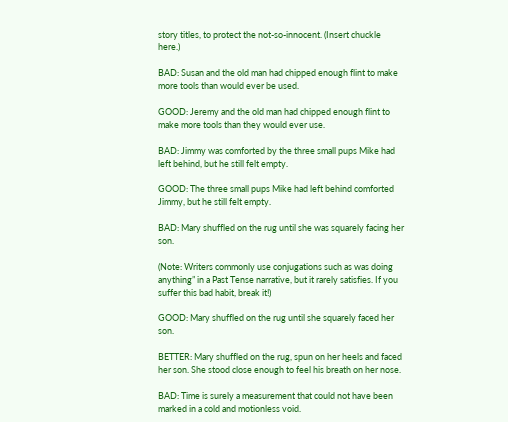story titles, to protect the not-so-innocent. (Insert chuckle here.)

BAD: Susan and the old man had chipped enough flint to make more tools than would ever be used.

GOOD: Jeremy and the old man had chipped enough flint to make more tools than they would ever use.

BAD: Jimmy was comforted by the three small pups Mike had left behind, but he still felt empty.

GOOD: The three small pups Mike had left behind comforted Jimmy, but he still felt empty.

BAD: Mary shuffled on the rug until she was squarely facing her son.

(Note: Writers commonly use conjugations such as was doing anything” in a Past Tense narrative, but it rarely satisfies. If you suffer this bad habit, break it!)

GOOD: Mary shuffled on the rug until she squarely faced her son.

BETTER: Mary shuffled on the rug, spun on her heels and faced her son. She stood close enough to feel his breath on her nose.

BAD: Time is surely a measurement that could not have been marked in a cold and motionless void.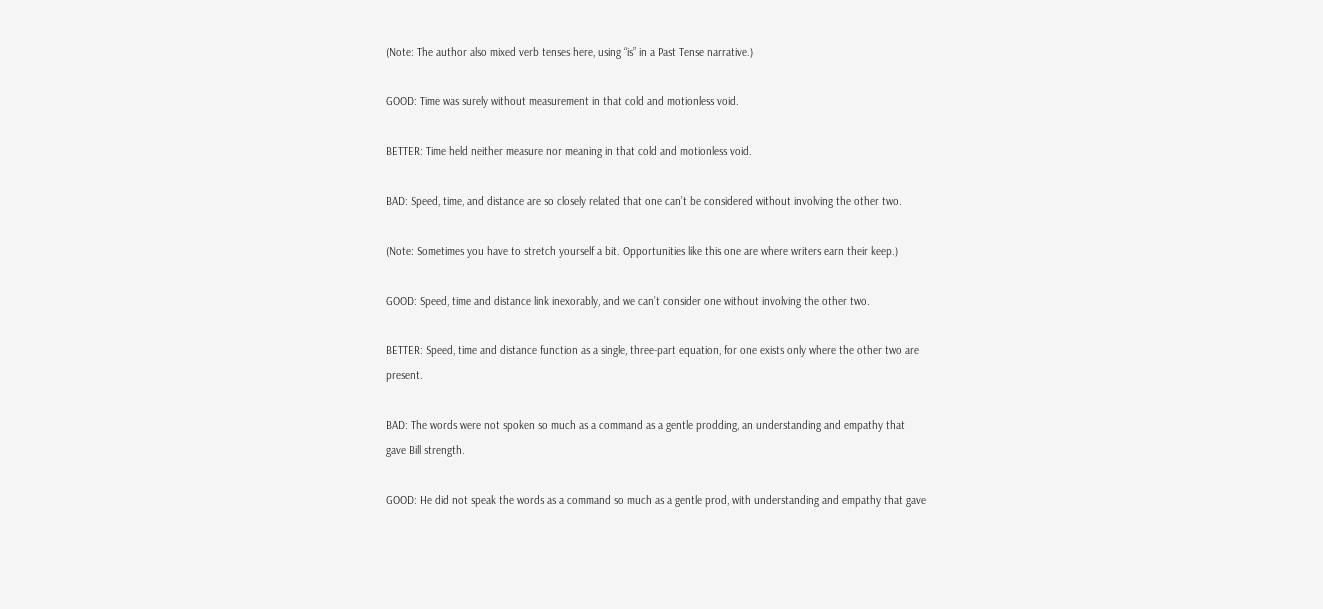(Note: The author also mixed verb tenses here, using “is” in a Past Tense narrative.)

GOOD: Time was surely without measurement in that cold and motionless void.

BETTER: Time held neither measure nor meaning in that cold and motionless void.

BAD: Speed, time, and distance are so closely related that one can’t be considered without involving the other two.

(Note: Sometimes you have to stretch yourself a bit. Opportunities like this one are where writers earn their keep.)

GOOD: Speed, time and distance link inexorably, and we can’t consider one without involving the other two.

BETTER: Speed, time and distance function as a single, three-part equation, for one exists only where the other two are present.

BAD: The words were not spoken so much as a command as a gentle prodding, an understanding and empathy that gave Bill strength.

GOOD: He did not speak the words as a command so much as a gentle prod, with understanding and empathy that gave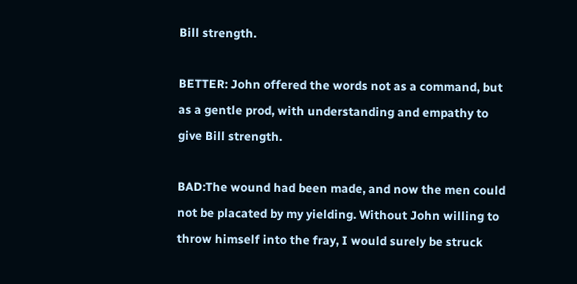Bill strength.

BETTER: John offered the words not as a command, but as a gentle prod, with understanding and empathy to give Bill strength.

BAD:The wound had been made, and now the men could not be placated by my yielding. Without John willing to throw himself into the fray, I would surely be struck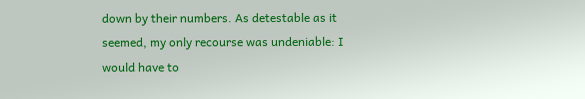down by their numbers. As detestable as it seemed, my only recourse was undeniable: I would have to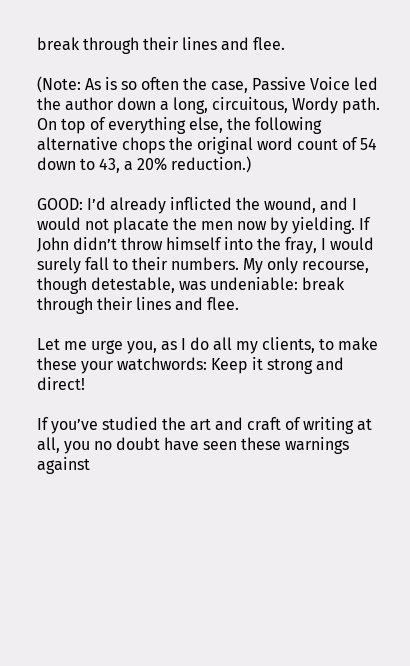break through their lines and flee.

(Note: As is so often the case, Passive Voice led the author down a long, circuitous, Wordy path. On top of everything else, the following alternative chops the original word count of 54 down to 43, a 20% reduction.)

GOOD: I’d already inflicted the wound, and I would not placate the men now by yielding. If John didn’t throw himself into the fray, I would surely fall to their numbers. My only recourse, though detestable, was undeniable: break through their lines and flee.

Let me urge you, as I do all my clients, to make these your watchwords: Keep it strong and direct!

If you’ve studied the art and craft of writing at all, you no doubt have seen these warnings against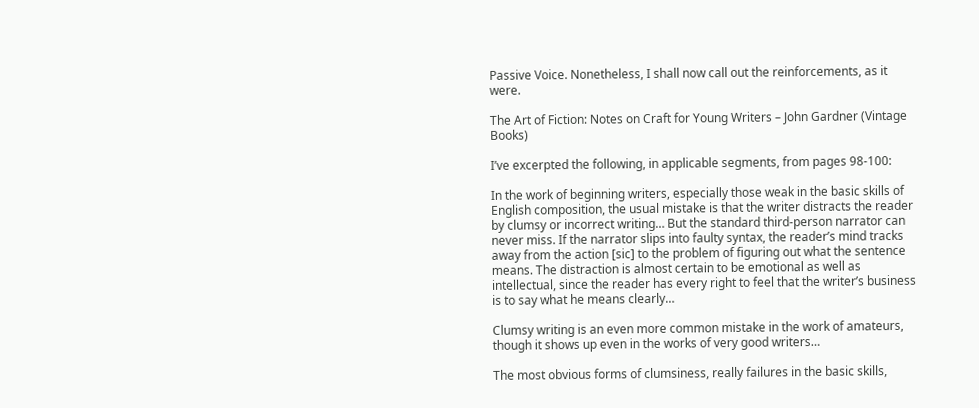Passive Voice. Nonetheless, I shall now call out the reinforcements, as it were.

The Art of Fiction: Notes on Craft for Young Writers – John Gardner (Vintage Books)

I’ve excerpted the following, in applicable segments, from pages 98-100:

In the work of beginning writers, especially those weak in the basic skills of English composition, the usual mistake is that the writer distracts the reader by clumsy or incorrect writing… But the standard third-person narrator can never miss. If the narrator slips into faulty syntax, the reader’s mind tracks away from the action [sic] to the problem of figuring out what the sentence means. The distraction is almost certain to be emotional as well as intellectual, since the reader has every right to feel that the writer’s business is to say what he means clearly…

Clumsy writing is an even more common mistake in the work of amateurs, though it shows up even in the works of very good writers…

The most obvious forms of clumsiness, really failures in the basic skills,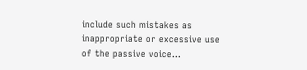include such mistakes as inappropriate or excessive use of the passive voice…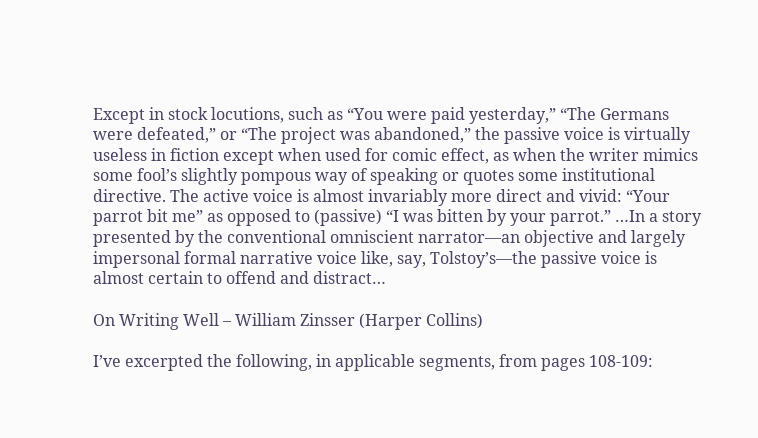Except in stock locutions, such as “You were paid yesterday,” “The Germans were defeated,” or “The project was abandoned,” the passive voice is virtually useless in fiction except when used for comic effect, as when the writer mimics some fool’s slightly pompous way of speaking or quotes some institutional directive. The active voice is almost invariably more direct and vivid: “Your parrot bit me” as opposed to (passive) “I was bitten by your parrot.” …In a story presented by the conventional omniscient narrator—an objective and largely impersonal formal narrative voice like, say, Tolstoy’s—the passive voice is almost certain to offend and distract…

On Writing Well – William Zinsser (Harper Collins)

I’ve excerpted the following, in applicable segments, from pages 108-109: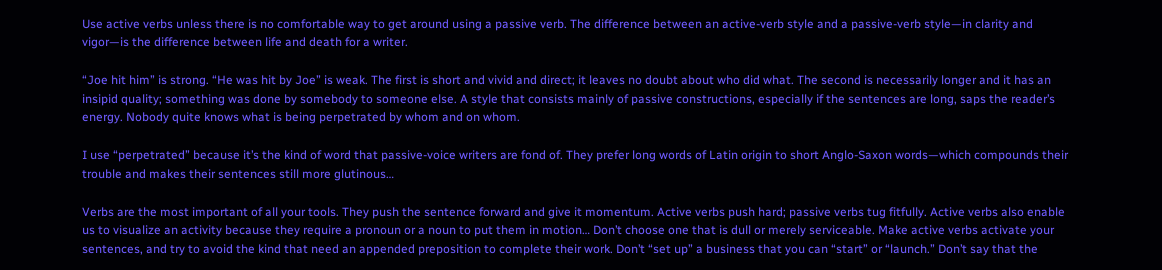Use active verbs unless there is no comfortable way to get around using a passive verb. The difference between an active-verb style and a passive-verb style—in clarity and vigor—is the difference between life and death for a writer.

“Joe hit him” is strong. “He was hit by Joe” is weak. The first is short and vivid and direct; it leaves no doubt about who did what. The second is necessarily longer and it has an insipid quality; something was done by somebody to someone else. A style that consists mainly of passive constructions, especially if the sentences are long, saps the reader’s energy. Nobody quite knows what is being perpetrated by whom and on whom.

I use “perpetrated” because it’s the kind of word that passive-voice writers are fond of. They prefer long words of Latin origin to short Anglo-Saxon words—which compounds their trouble and makes their sentences still more glutinous…

Verbs are the most important of all your tools. They push the sentence forward and give it momentum. Active verbs push hard; passive verbs tug fitfully. Active verbs also enable us to visualize an activity because they require a pronoun or a noun to put them in motion… Don’t choose one that is dull or merely serviceable. Make active verbs activate your sentences, and try to avoid the kind that need an appended preposition to complete their work. Don’t “set up” a business that you can “start” or “launch.” Don’t say that the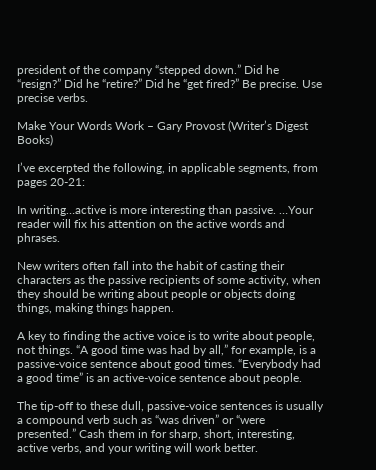president of the company “stepped down.” Did he “resign?” Did he “retire?” Did he “get fired?” Be precise. Use precise verbs.

Make Your Words Work – Gary Provost (Writer’s Digest Books)

I’ve excerpted the following, in applicable segments, from pages 20-21:

In writing…active is more interesting than passive. …Your reader will fix his attention on the active words and phrases.

New writers often fall into the habit of casting their characters as the passive recipients of some activity, when they should be writing about people or objects doing things, making things happen.

A key to finding the active voice is to write about people, not things. “A good time was had by all,” for example, is a passive-voice sentence about good times. “Everybody had a good time” is an active-voice sentence about people.

The tip-off to these dull, passive-voice sentences is usually a compound verb such as “was driven” or “were presented.” Cash them in for sharp, short, interesting, active verbs, and your writing will work better.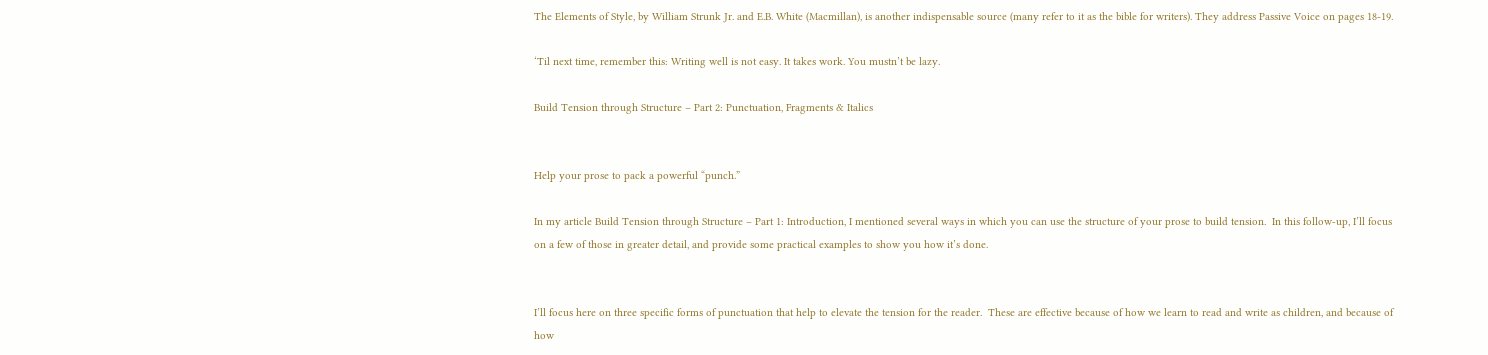The Elements of Style, by William Strunk Jr. and E.B. White (Macmillan), is another indispensable source (many refer to it as the bible for writers). They address Passive Voice on pages 18-19.

‘Til next time, remember this: Writing well is not easy. It takes work. You mustn’t be lazy.

Build Tension through Structure – Part 2: Punctuation, Fragments & Italics


Help your prose to pack a powerful “punch.”

In my article Build Tension through Structure – Part 1: Introduction, I mentioned several ways in which you can use the structure of your prose to build tension.  In this follow-up, I’ll focus on a few of those in greater detail, and provide some practical examples to show you how it’s done.


I’ll focus here on three specific forms of punctuation that help to elevate the tension for the reader.  These are effective because of how we learn to read and write as children, and because of how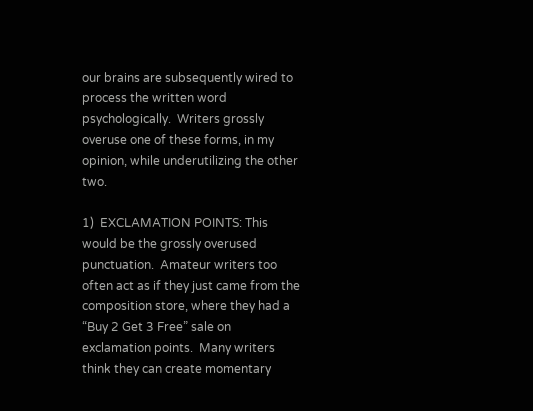our brains are subsequently wired to process the written word psychologically.  Writers grossly overuse one of these forms, in my opinion, while underutilizing the other two.

1)  EXCLAMATION POINTS: This would be the grossly overused punctuation.  Amateur writers too often act as if they just came from the composition store, where they had a “Buy 2 Get 3 Free” sale on exclamation points.  Many writers think they can create momentary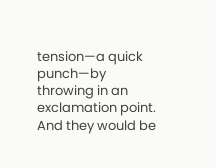tension—a quick punch—by throwing in an exclamation point.  And they would be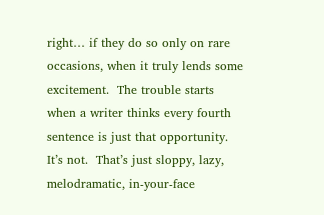right… if they do so only on rare occasions, when it truly lends some excitement.  The trouble starts when a writer thinks every fourth sentence is just that opportunity.  It’s not.  That’s just sloppy, lazy, melodramatic, in-your-face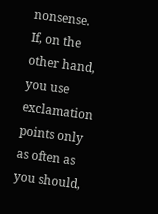nonsense.  If, on the other hand, you use exclamation points only as often as you should,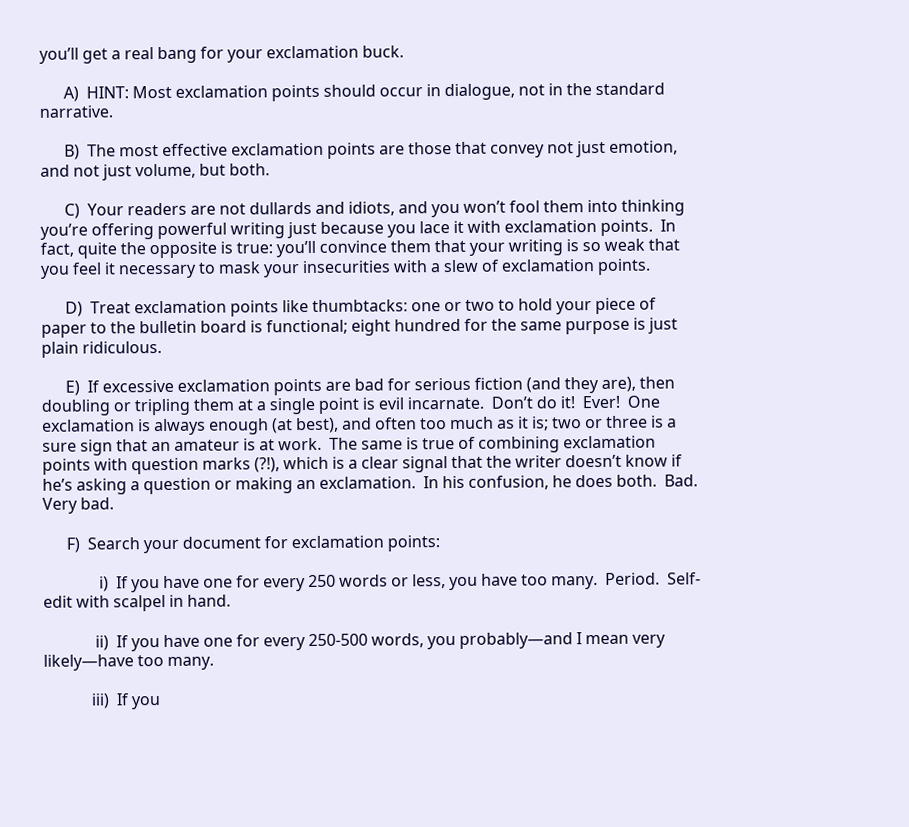you’ll get a real bang for your exclamation buck.

      A)  HINT: Most exclamation points should occur in dialogue, not in the standard narrative.

      B)  The most effective exclamation points are those that convey not just emotion, and not just volume, but both.

      C)  Your readers are not dullards and idiots, and you won’t fool them into thinking you’re offering powerful writing just because you lace it with exclamation points.  In fact, quite the opposite is true: you’ll convince them that your writing is so weak that you feel it necessary to mask your insecurities with a slew of exclamation points.

      D)  Treat exclamation points like thumbtacks: one or two to hold your piece of paper to the bulletin board is functional; eight hundred for the same purpose is just plain ridiculous.

      E)  If excessive exclamation points are bad for serious fiction (and they are), then doubling or tripling them at a single point is evil incarnate.  Don’t do it!  Ever!  One exclamation is always enough (at best), and often too much as it is; two or three is a sure sign that an amateur is at work.  The same is true of combining exclamation points with question marks (?!), which is a clear signal that the writer doesn’t know if he’s asking a question or making an exclamation.  In his confusion, he does both.  Bad.  Very bad.

      F)  Search your document for exclamation points:

              i)  If you have one for every 250 words or less, you have too many.  Period.  Self-edit with scalpel in hand.

             ii)  If you have one for every 250-500 words, you probably—and I mean very likely—have too many.

            iii)  If you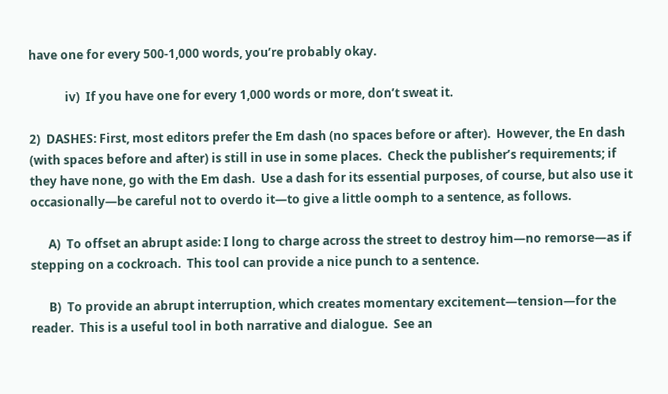have one for every 500-1,000 words, you’re probably okay.

            iv)  If you have one for every 1,000 words or more, don’t sweat it.

2)  DASHES: First, most editors prefer the Em dash (no spaces before or after).  However, the En dash (with spaces before and after) is still in use in some places.  Check the publisher’s requirements; if they have none, go with the Em dash.  Use a dash for its essential purposes, of course, but also use it occasionally—be careful not to overdo it—to give a little oomph to a sentence, as follows.

      A)  To offset an abrupt aside: I long to charge across the street to destroy him—no remorse—as if stepping on a cockroach.  This tool can provide a nice punch to a sentence.

      B)  To provide an abrupt interruption, which creates momentary excitement—tension—for the reader.  This is a useful tool in both narrative and dialogue.  See an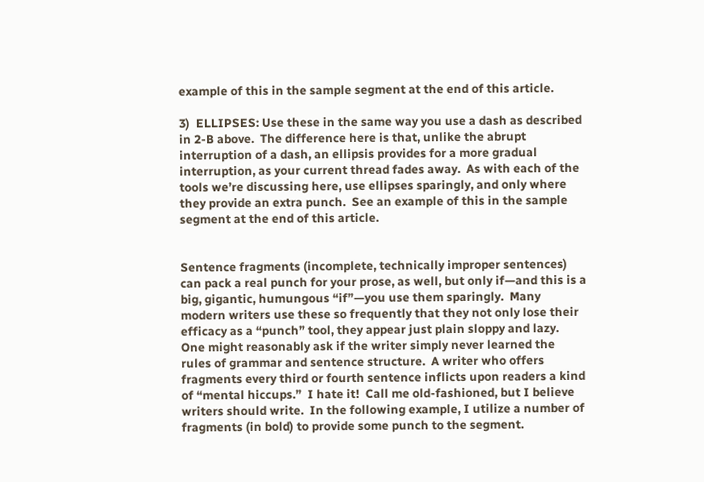example of this in the sample segment at the end of this article.

3)  ELLIPSES: Use these in the same way you use a dash as described in 2-B above.  The difference here is that, unlike the abrupt interruption of a dash, an ellipsis provides for a more gradual interruption, as your current thread fades away.  As with each of the tools we’re discussing here, use ellipses sparingly, and only where they provide an extra punch.  See an example of this in the sample segment at the end of this article.


Sentence fragments (incomplete, technically improper sentences) can pack a real punch for your prose, as well, but only if—and this is a big, gigantic, humungous “if”—you use them sparingly.  Many modern writers use these so frequently that they not only lose their efficacy as a “punch” tool, they appear just plain sloppy and lazy.  One might reasonably ask if the writer simply never learned the rules of grammar and sentence structure.  A writer who offers fragments every third or fourth sentence inflicts upon readers a kind of “mental hiccups.”  I hate it!  Call me old-fashioned, but I believe writers should write.  In the following example, I utilize a number of fragments (in bold) to provide some punch to the segment.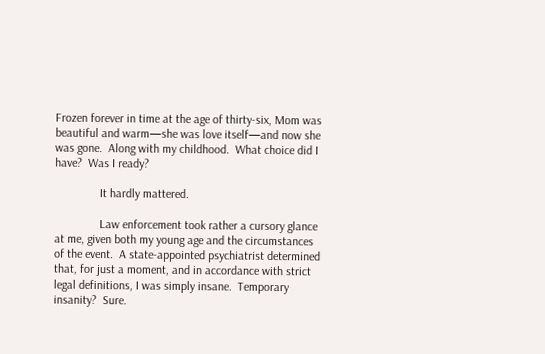Frozen forever in time at the age of thirty-six, Mom was beautiful and warm—she was love itself—and now she was gone.  Along with my childhood.  What choice did I have?  Was I ready?

               It hardly mattered.

               Law enforcement took rather a cursory glance at me, given both my young age and the circumstances of the event.  A state-appointed psychiatrist determined that, for just a moment, and in accordance with strict legal definitions, I was simply insane.  Temporary insanity?  Sure.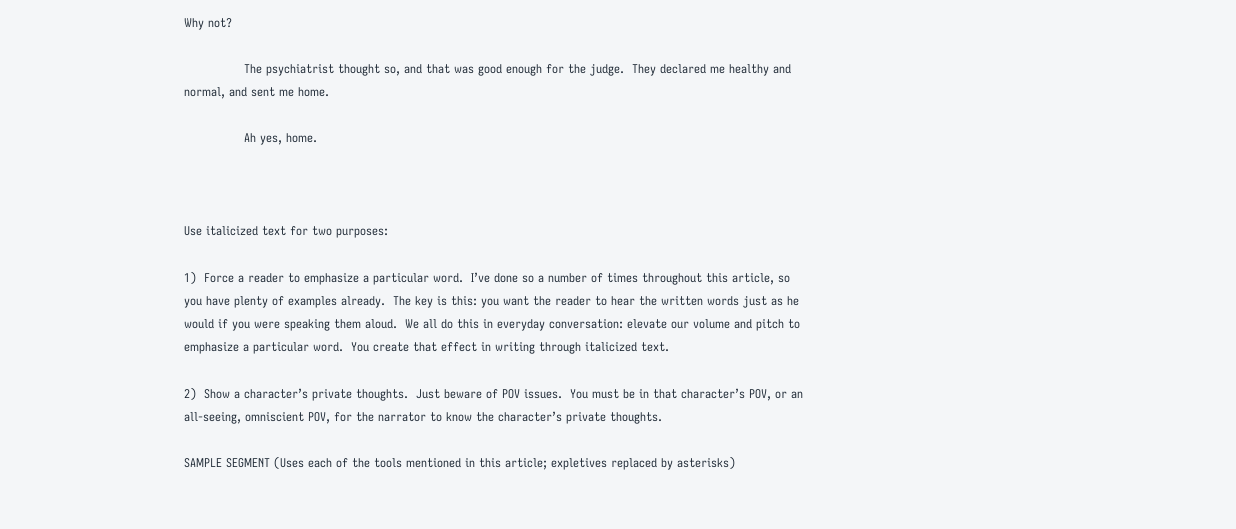Why not?

               The psychiatrist thought so, and that was good enough for the judge.  They declared me healthy and normal, and sent me home.

               Ah yes, home.



Use italicized text for two purposes:

1)  Force a reader to emphasize a particular word.  I’ve done so a number of times throughout this article, so you have plenty of examples already.  The key is this: you want the reader to hear the written words just as he would if you were speaking them aloud.  We all do this in everyday conversation: elevate our volume and pitch to emphasize a particular word.  You create that effect in writing through italicized text.

2)  Show a character’s private thoughts.  Just beware of POV issues.  You must be in that character’s POV, or an all-seeing, omniscient POV, for the narrator to know the character’s private thoughts.

SAMPLE SEGMENT (Uses each of the tools mentioned in this article; expletives replaced by asterisks)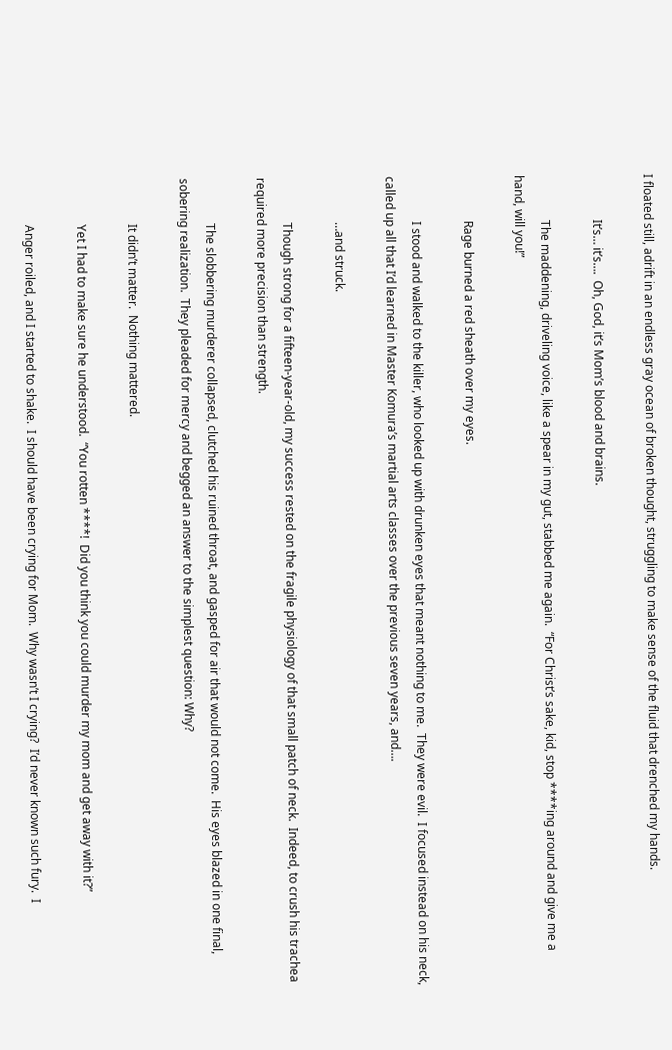I floated still, adrift in an endless gray ocean of broken thought, struggling to make sense of the fluid that drenched my hands.

               It’s… it’s….  Oh, God, it’s Mom’s blood and brains.

               The maddening, driveling voice, like a spear in my gut, stabbed me again.  “For Christ’s sake, kid, stop ****ing around and give me a hand, will you!”

               Rage burned a red sheath over my eyes.

               I stood and walked to the killer, who looked up with drunken eyes that meant nothing to me.  They were evil.  I focused instead on his neck, called up all that I’d learned in Master Komura’s martial arts classes over the previous seven years, and….

               …and struck.

               Though strong for a fifteen-year-old, my success rested on the fragile physiology of that small patch of neck.  Indeed, to crush his trachea required more precision than strength.

               The slobbering murderer collapsed, clutched his ruined throat, and gasped for air that would not come.  His eyes blazed in one final, sobering realization.  They pleaded for mercy and begged an answer to the simplest question: Why?

               It didn’t matter.  Nothing mattered.

               Yet I had to make sure he understood.  “You rotten ****!  Did you think you could murder my mom and get away with it?”

               Anger roiled, and I started to shake.  I should have been crying for Mom.  Why wasn’t I crying?  I’d never known such fury.  I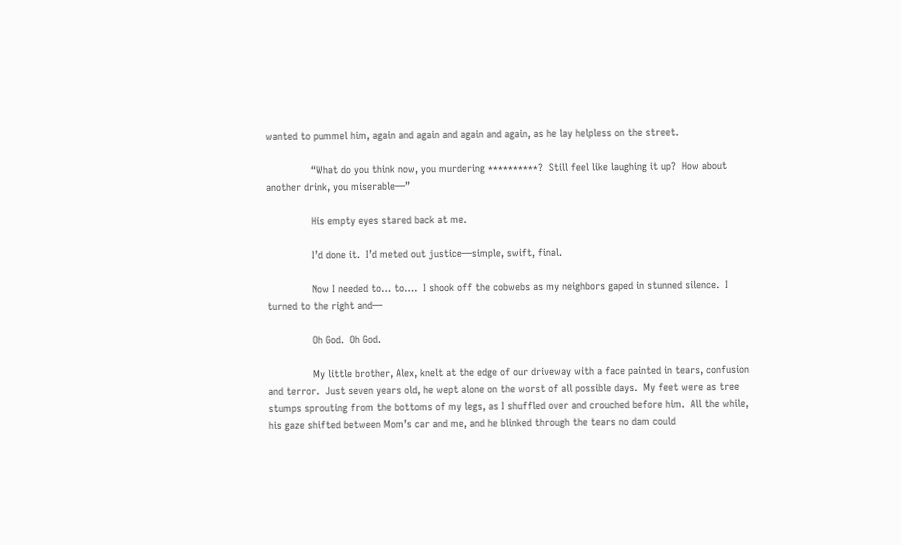wanted to pummel him, again and again and again and again, as he lay helpless on the street.

               “What do you think now, you murdering **********?  Still feel like laughing it up?  How about another drink, you miserable—”

               His empty eyes stared back at me.

               I’d done it.  I’d meted out justice—simple, swift, final.

               Now I needed to… to….  I shook off the cobwebs as my neighbors gaped in stunned silence.  I turned to the right and—

               Oh God.  Oh God.

               My little brother, Alex, knelt at the edge of our driveway with a face painted in tears, confusion and terror.  Just seven years old, he wept alone on the worst of all possible days.  My feet were as tree stumps sprouting from the bottoms of my legs, as I shuffled over and crouched before him.  All the while, his gaze shifted between Mom’s car and me, and he blinked through the tears no dam could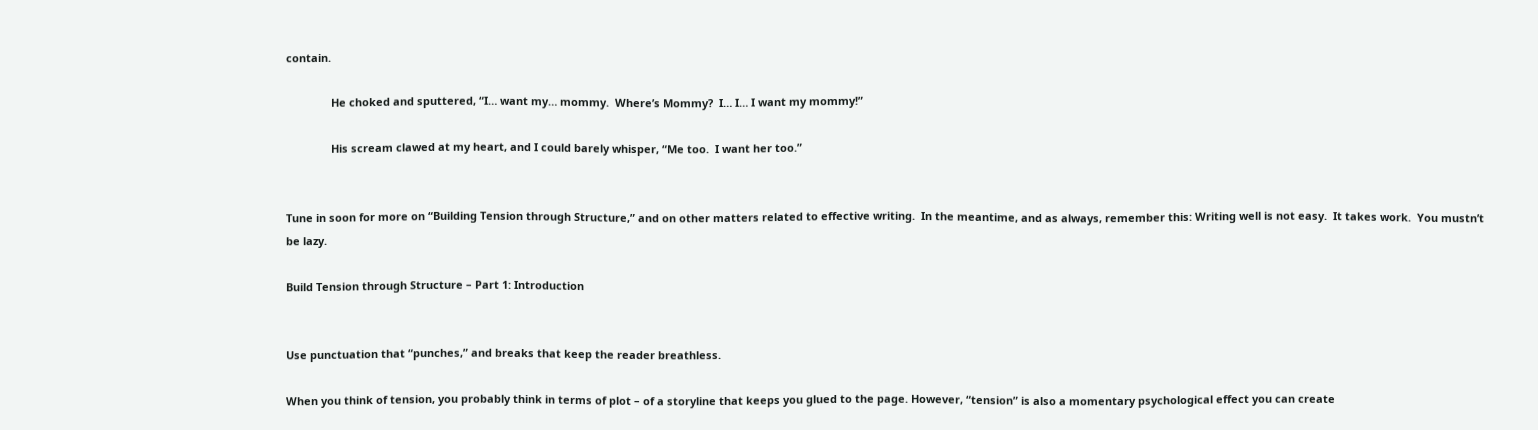contain.

               He choked and sputtered, “I… want my… mommy.  Where’s Mommy?  I… I… I want my mommy!”

               His scream clawed at my heart, and I could barely whisper, “Me too.  I want her too.”


Tune in soon for more on “Building Tension through Structure,” and on other matters related to effective writing.  In the meantime, and as always, remember this: Writing well is not easy.  It takes work.  You mustn’t be lazy.

Build Tension through Structure – Part 1: Introduction


Use punctuation that “punches,” and breaks that keep the reader breathless.

When you think of tension, you probably think in terms of plot – of a storyline that keeps you glued to the page. However, “tension” is also a momentary psychological effect you can create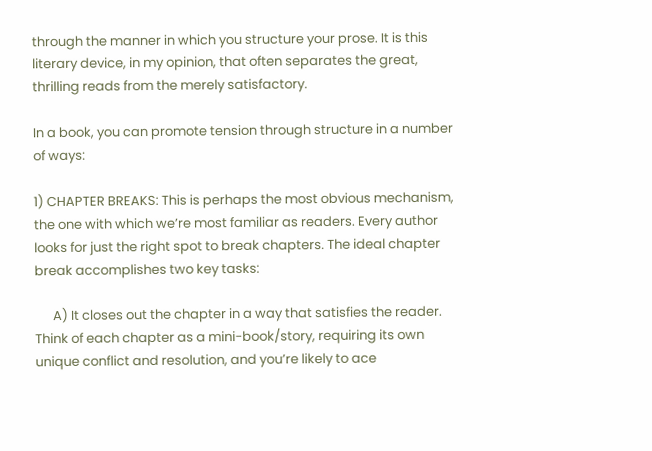through the manner in which you structure your prose. It is this literary device, in my opinion, that often separates the great, thrilling reads from the merely satisfactory.

In a book, you can promote tension through structure in a number of ways:

1) CHAPTER BREAKS: This is perhaps the most obvious mechanism, the one with which we’re most familiar as readers. Every author looks for just the right spot to break chapters. The ideal chapter break accomplishes two key tasks:

      A) It closes out the chapter in a way that satisfies the reader. Think of each chapter as a mini-book/story, requiring its own unique conflict and resolution, and you’re likely to ace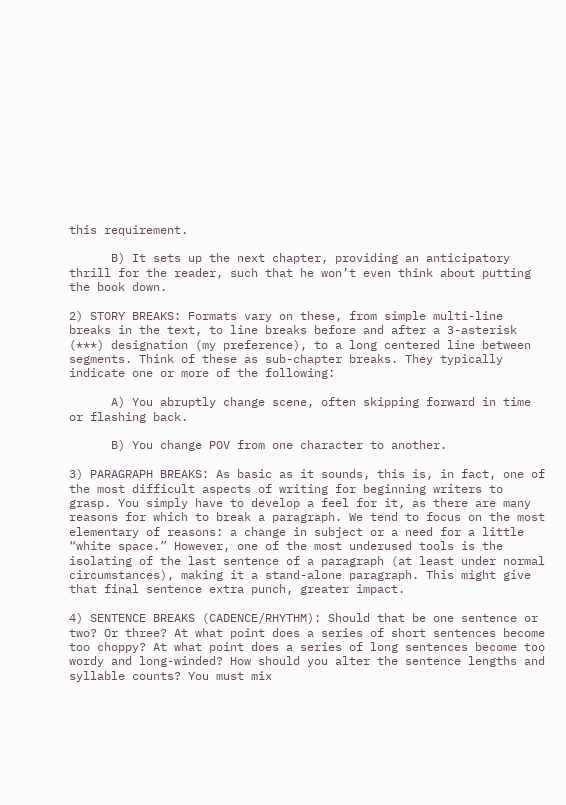this requirement.

      B) It sets up the next chapter, providing an anticipatory thrill for the reader, such that he won’t even think about putting the book down.

2) STORY BREAKS: Formats vary on these, from simple multi-line breaks in the text, to line breaks before and after a 3-asterisk (***) designation (my preference), to a long centered line between segments. Think of these as sub-chapter breaks. They typically indicate one or more of the following:

      A) You abruptly change scene, often skipping forward in time or flashing back.

      B) You change POV from one character to another.

3) PARAGRAPH BREAKS: As basic as it sounds, this is, in fact, one of the most difficult aspects of writing for beginning writers to grasp. You simply have to develop a feel for it, as there are many reasons for which to break a paragraph. We tend to focus on the most elementary of reasons: a change in subject or a need for a little “white space.” However, one of the most underused tools is the isolating of the last sentence of a paragraph (at least under normal circumstances), making it a stand-alone paragraph. This might give that final sentence extra punch, greater impact.

4) SENTENCE BREAKS (CADENCE/RHYTHM): Should that be one sentence or two? Or three? At what point does a series of short sentences become too choppy? At what point does a series of long sentences become too wordy and long-winded? How should you alter the sentence lengths and syllable counts? You must mix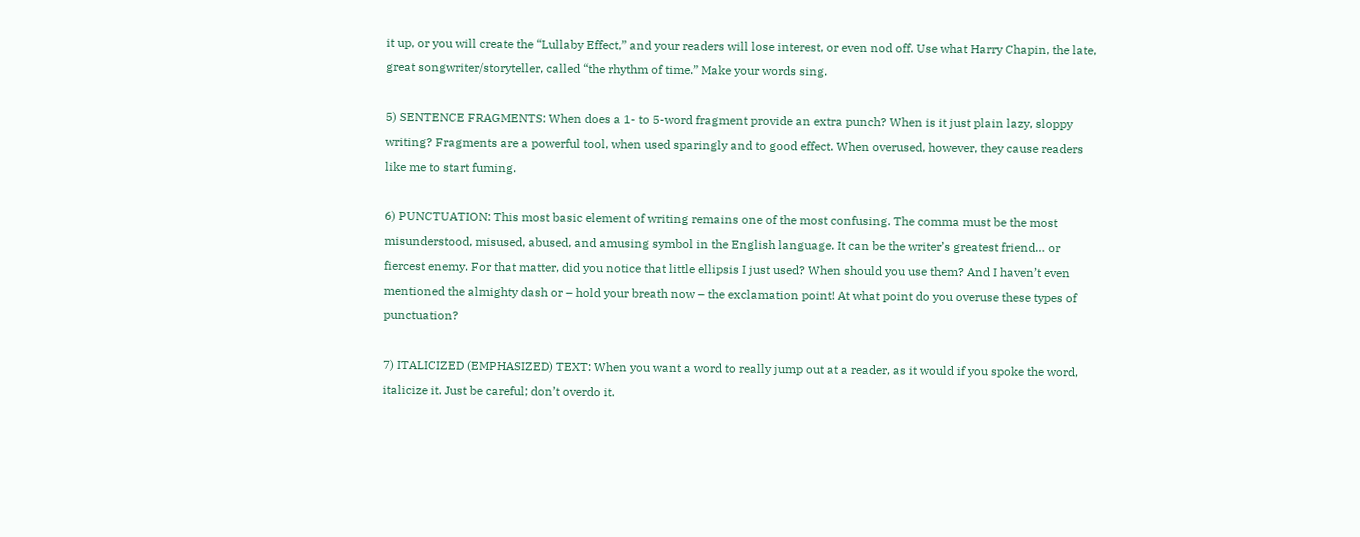it up, or you will create the “Lullaby Effect,” and your readers will lose interest, or even nod off. Use what Harry Chapin, the late, great songwriter/storyteller, called “the rhythm of time.” Make your words sing.

5) SENTENCE FRAGMENTS: When does a 1- to 5-word fragment provide an extra punch? When is it just plain lazy, sloppy writing? Fragments are a powerful tool, when used sparingly and to good effect. When overused, however, they cause readers like me to start fuming.

6) PUNCTUATION: This most basic element of writing remains one of the most confusing. The comma must be the most misunderstood, misused, abused, and amusing symbol in the English language. It can be the writer’s greatest friend… or fiercest enemy. For that matter, did you notice that little ellipsis I just used? When should you use them? And I haven’t even mentioned the almighty dash or – hold your breath now – the exclamation point! At what point do you overuse these types of punctuation?

7) ITALICIZED (EMPHASIZED) TEXT: When you want a word to really jump out at a reader, as it would if you spoke the word, italicize it. Just be careful; don’t overdo it.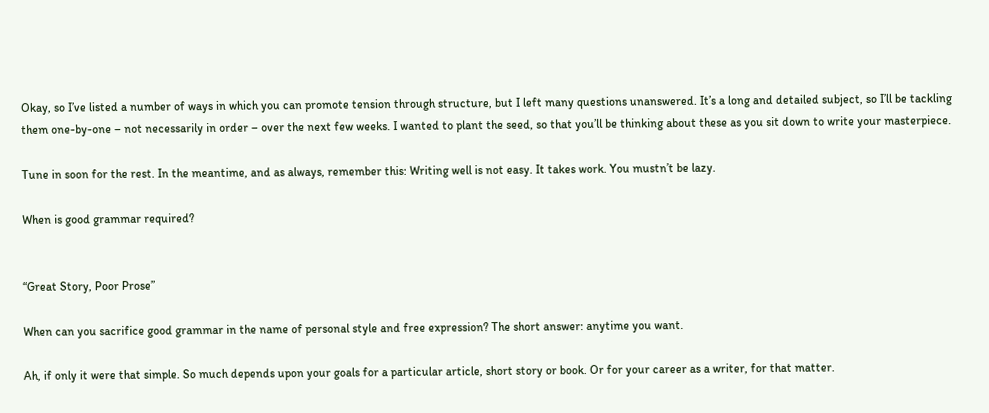Okay, so I’ve listed a number of ways in which you can promote tension through structure, but I left many questions unanswered. It’s a long and detailed subject, so I’ll be tackling them one-by-one – not necessarily in order – over the next few weeks. I wanted to plant the seed, so that you’ll be thinking about these as you sit down to write your masterpiece.

Tune in soon for the rest. In the meantime, and as always, remember this: Writing well is not easy. It takes work. You mustn’t be lazy.

When is good grammar required?


“Great Story, Poor Prose”

When can you sacrifice good grammar in the name of personal style and free expression? The short answer: anytime you want.

Ah, if only it were that simple. So much depends upon your goals for a particular article, short story or book. Or for your career as a writer, for that matter.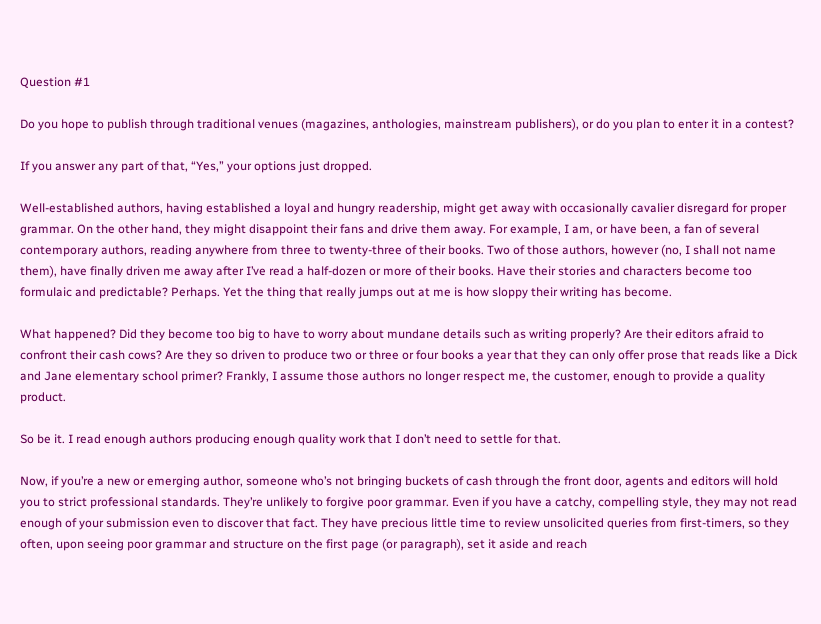Question #1

Do you hope to publish through traditional venues (magazines, anthologies, mainstream publishers), or do you plan to enter it in a contest?

If you answer any part of that, “Yes,” your options just dropped.

Well-established authors, having established a loyal and hungry readership, might get away with occasionally cavalier disregard for proper grammar. On the other hand, they might disappoint their fans and drive them away. For example, I am, or have been, a fan of several contemporary authors, reading anywhere from three to twenty-three of their books. Two of those authors, however (no, I shall not name them), have finally driven me away after I’ve read a half-dozen or more of their books. Have their stories and characters become too formulaic and predictable? Perhaps. Yet the thing that really jumps out at me is how sloppy their writing has become.

What happened? Did they become too big to have to worry about mundane details such as writing properly? Are their editors afraid to confront their cash cows? Are they so driven to produce two or three or four books a year that they can only offer prose that reads like a Dick and Jane elementary school primer? Frankly, I assume those authors no longer respect me, the customer, enough to provide a quality product.

So be it. I read enough authors producing enough quality work that I don’t need to settle for that.

Now, if you’re a new or emerging author, someone who’s not bringing buckets of cash through the front door, agents and editors will hold you to strict professional standards. They’re unlikely to forgive poor grammar. Even if you have a catchy, compelling style, they may not read enough of your submission even to discover that fact. They have precious little time to review unsolicited queries from first-timers, so they often, upon seeing poor grammar and structure on the first page (or paragraph), set it aside and reach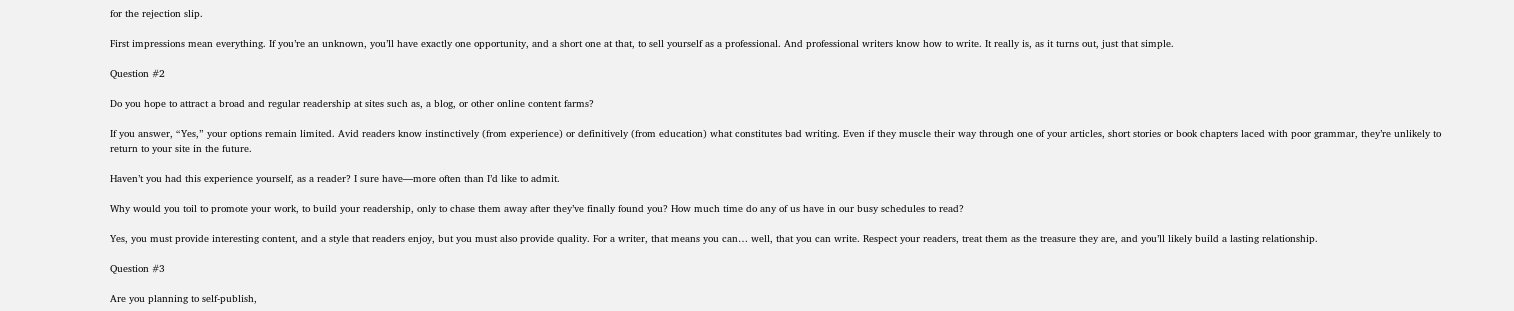for the rejection slip.

First impressions mean everything. If you’re an unknown, you’ll have exactly one opportunity, and a short one at that, to sell yourself as a professional. And professional writers know how to write. It really is, as it turns out, just that simple.

Question #2

Do you hope to attract a broad and regular readership at sites such as, a blog, or other online content farms?

If you answer, “Yes,” your options remain limited. Avid readers know instinctively (from experience) or definitively (from education) what constitutes bad writing. Even if they muscle their way through one of your articles, short stories or book chapters laced with poor grammar, they’re unlikely to return to your site in the future.

Haven’t you had this experience yourself, as a reader? I sure have—more often than I’d like to admit.

Why would you toil to promote your work, to build your readership, only to chase them away after they’ve finally found you? How much time do any of us have in our busy schedules to read?

Yes, you must provide interesting content, and a style that readers enjoy, but you must also provide quality. For a writer, that means you can… well, that you can write. Respect your readers, treat them as the treasure they are, and you’ll likely build a lasting relationship.

Question #3

Are you planning to self-publish,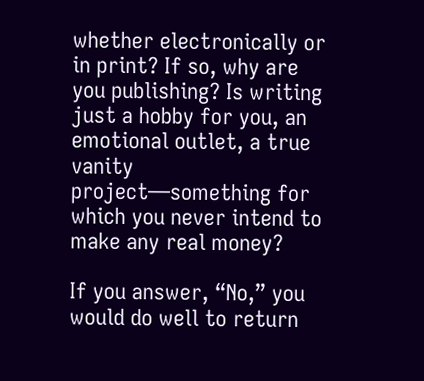whether electronically or in print? If so, why are you publishing? Is writing just a hobby for you, an emotional outlet, a true vanity project—something for which you never intend to make any real money?

If you answer, “No,” you would do well to return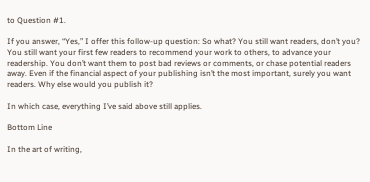to Question #1.

If you answer, “Yes,” I offer this follow-up question: So what? You still want readers, don’t you? You still want your first few readers to recommend your work to others, to advance your readership. You don’t want them to post bad reviews or comments, or chase potential readers away. Even if the financial aspect of your publishing isn’t the most important, surely you want readers. Why else would you publish it?

In which case, everything I’ve said above still applies.

Bottom Line

In the art of writing,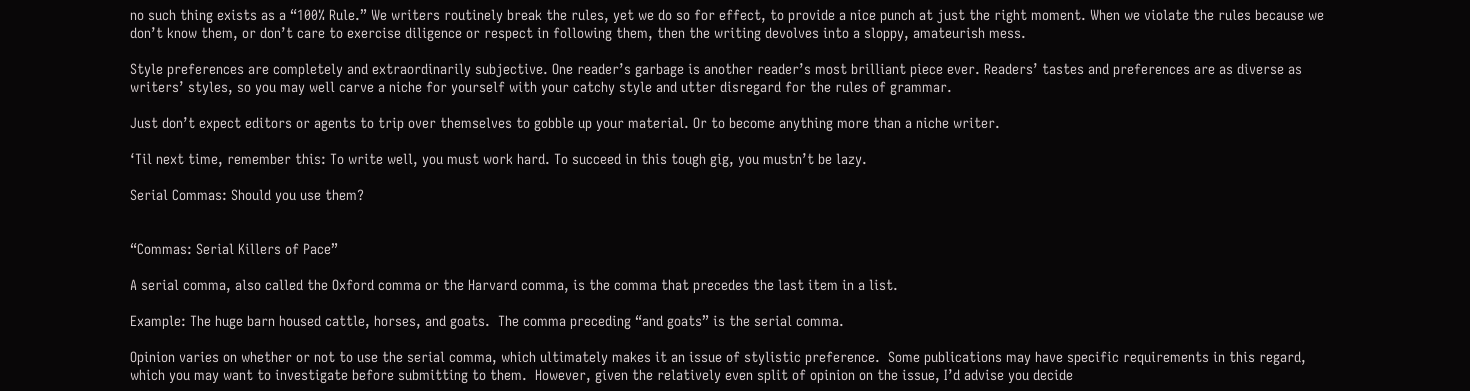no such thing exists as a “100% Rule.” We writers routinely break the rules, yet we do so for effect, to provide a nice punch at just the right moment. When we violate the rules because we don’t know them, or don’t care to exercise diligence or respect in following them, then the writing devolves into a sloppy, amateurish mess.

Style preferences are completely and extraordinarily subjective. One reader’s garbage is another reader’s most brilliant piece ever. Readers’ tastes and preferences are as diverse as writers’ styles, so you may well carve a niche for yourself with your catchy style and utter disregard for the rules of grammar.

Just don’t expect editors or agents to trip over themselves to gobble up your material. Or to become anything more than a niche writer.

‘Til next time, remember this: To write well, you must work hard. To succeed in this tough gig, you mustn’t be lazy.

Serial Commas: Should you use them?


“Commas: Serial Killers of Pace”

A serial comma, also called the Oxford comma or the Harvard comma, is the comma that precedes the last item in a list.

Example: The huge barn housed cattle, horses, and goats.  The comma preceding “and goats” is the serial comma.

Opinion varies on whether or not to use the serial comma, which ultimately makes it an issue of stylistic preference.  Some publications may have specific requirements in this regard, which you may want to investigate before submitting to them.  However, given the relatively even split of opinion on the issue, I’d advise you decide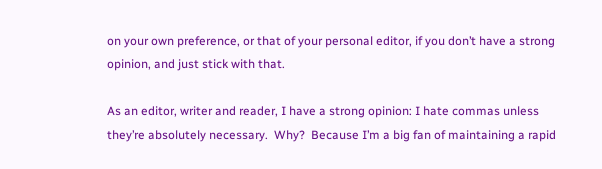on your own preference, or that of your personal editor, if you don’t have a strong opinion, and just stick with that.

As an editor, writer and reader, I have a strong opinion: I hate commas unless they’re absolutely necessary.  Why?  Because I’m a big fan of maintaining a rapid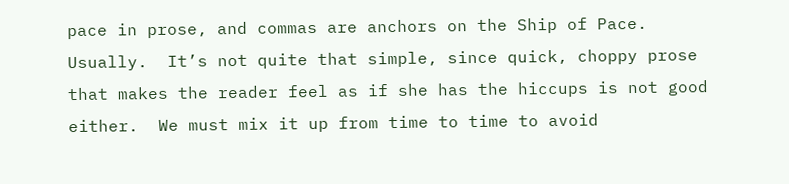pace in prose, and commas are anchors on the Ship of Pace.  Usually.  It’s not quite that simple, since quick, choppy prose that makes the reader feel as if she has the hiccups is not good either.  We must mix it up from time to time to avoid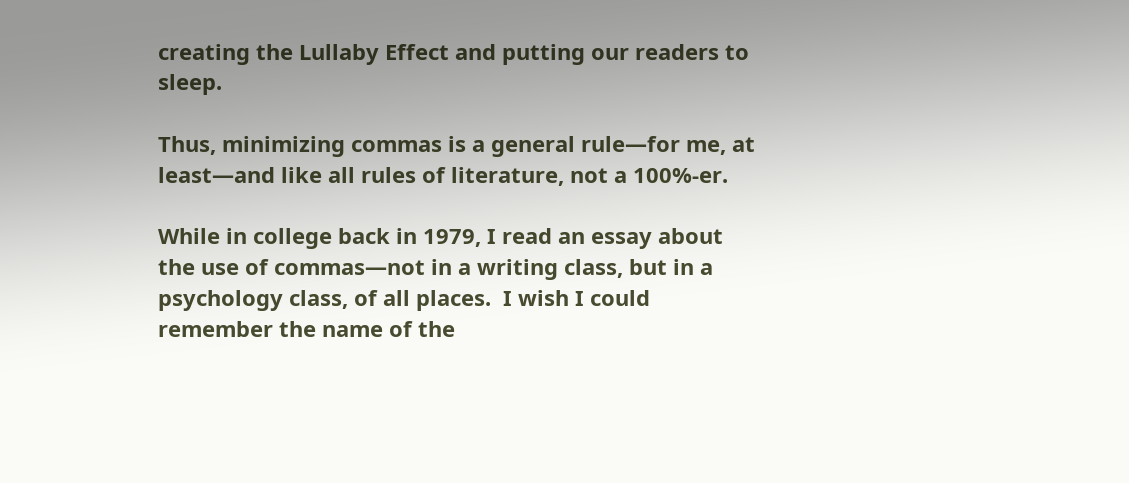creating the Lullaby Effect and putting our readers to sleep.

Thus, minimizing commas is a general rule—for me, at least—and like all rules of literature, not a 100%-er.

While in college back in 1979, I read an essay about the use of commas—not in a writing class, but in a psychology class, of all places.  I wish I could remember the name of the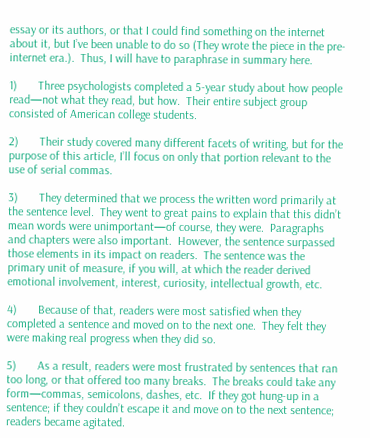essay or its authors, or that I could find something on the internet about it, but I’ve been unable to do so (They wrote the piece in the pre-internet era.).  Thus, I will have to paraphrase in summary here.

1)       Three psychologists completed a 5-year study about how people read—not what they read, but how.  Their entire subject group consisted of American college students.

2)       Their study covered many different facets of writing, but for the purpose of this article, I’ll focus on only that portion relevant to the use of serial commas.

3)       They determined that we process the written word primarily at the sentence level.  They went to great pains to explain that this didn’t mean words were unimportant—of course, they were.  Paragraphs and chapters were also important.  However, the sentence surpassed those elements in its impact on readers.  The sentence was the primary unit of measure, if you will, at which the reader derived emotional involvement, interest, curiosity, intellectual growth, etc.

4)       Because of that, readers were most satisfied when they completed a sentence and moved on to the next one.  They felt they were making real progress when they did so.

5)       As a result, readers were most frustrated by sentences that ran too long, or that offered too many breaks.  The breaks could take any form—commas, semicolons, dashes, etc.  If they got hung-up in a sentence; if they couldn’t escape it and move on to the next sentence; readers became agitated.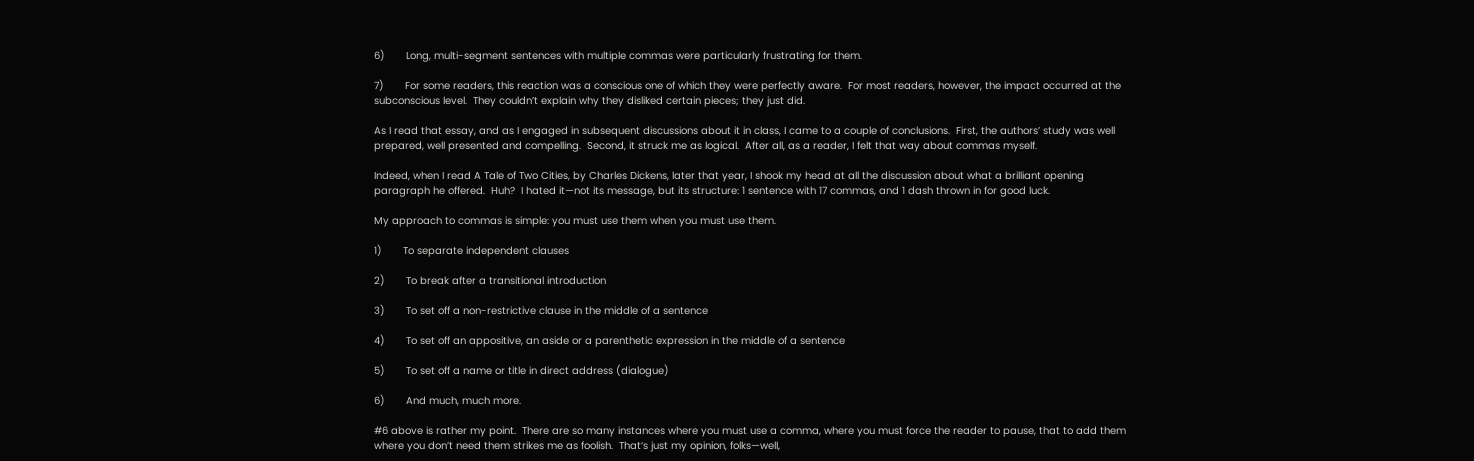6)       Long, multi-segment sentences with multiple commas were particularly frustrating for them.

7)       For some readers, this reaction was a conscious one of which they were perfectly aware.  For most readers, however, the impact occurred at the subconscious level.  They couldn’t explain why they disliked certain pieces; they just did.

As I read that essay, and as I engaged in subsequent discussions about it in class, I came to a couple of conclusions.  First, the authors’ study was well prepared, well presented and compelling.  Second, it struck me as logical.  After all, as a reader, I felt that way about commas myself.

Indeed, when I read A Tale of Two Cities, by Charles Dickens, later that year, I shook my head at all the discussion about what a brilliant opening paragraph he offered.  Huh?  I hated it—not its message, but its structure: 1 sentence with 17 commas, and 1 dash thrown in for good luck.

My approach to commas is simple: you must use them when you must use them.

1)       To separate independent clauses

2)       To break after a transitional introduction

3)       To set off a non-restrictive clause in the middle of a sentence

4)       To set off an appositive, an aside or a parenthetic expression in the middle of a sentence

5)       To set off a name or title in direct address (dialogue)

6)       And much, much more.

#6 above is rather my point.  There are so many instances where you must use a comma, where you must force the reader to pause, that to add them where you don’t need them strikes me as foolish.  That’s just my opinion, folks—well,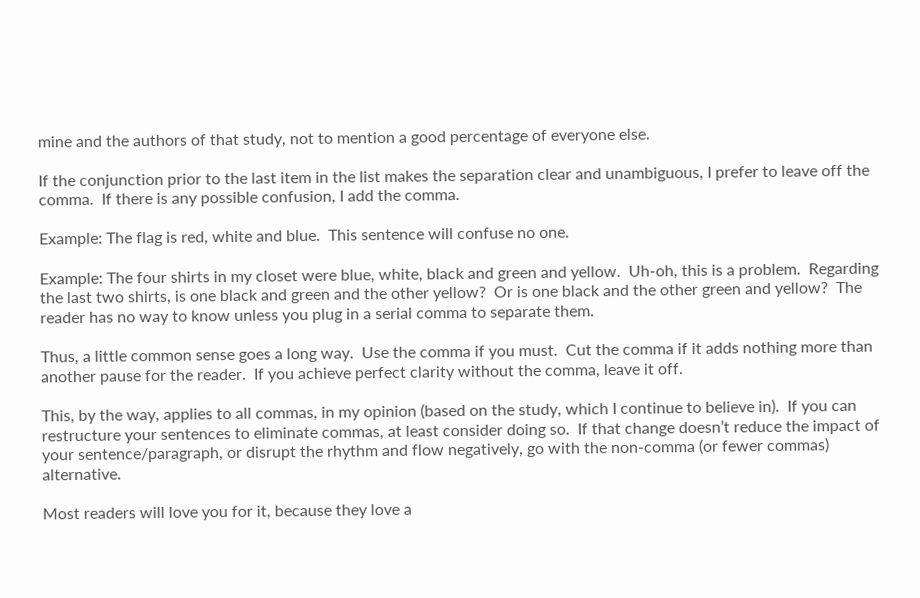mine and the authors of that study, not to mention a good percentage of everyone else.

If the conjunction prior to the last item in the list makes the separation clear and unambiguous, I prefer to leave off the comma.  If there is any possible confusion, I add the comma.

Example: The flag is red, white and blue.  This sentence will confuse no one.

Example: The four shirts in my closet were blue, white, black and green and yellow.  Uh-oh, this is a problem.  Regarding the last two shirts, is one black and green and the other yellow?  Or is one black and the other green and yellow?  The reader has no way to know unless you plug in a serial comma to separate them.

Thus, a little common sense goes a long way.  Use the comma if you must.  Cut the comma if it adds nothing more than another pause for the reader.  If you achieve perfect clarity without the comma, leave it off.

This, by the way, applies to all commas, in my opinion (based on the study, which I continue to believe in).  If you can restructure your sentences to eliminate commas, at least consider doing so.  If that change doesn’t reduce the impact of your sentence/paragraph, or disrupt the rhythm and flow negatively, go with the non-comma (or fewer commas) alternative.

Most readers will love you for it, because they love a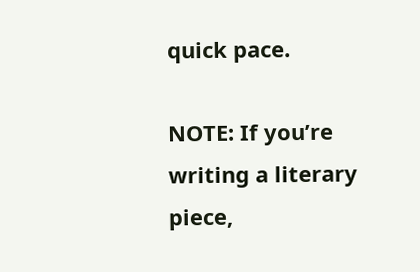quick pace.

NOTE: If you’re writing a literary piece,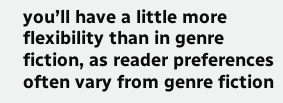you’ll have a little more flexibility than in genre fiction, as reader preferences often vary from genre fiction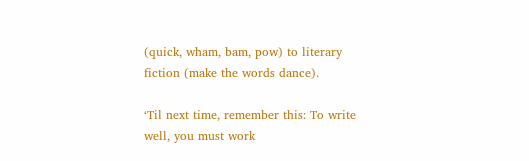(quick, wham, bam, pow) to literary fiction (make the words dance).

‘Til next time, remember this: To write well, you must work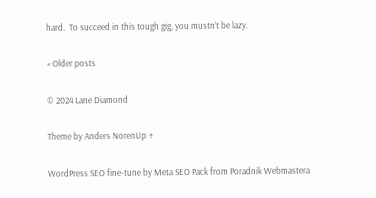hard.  To succeed in this tough gig, you mustn’t be lazy.

« Older posts

© 2024 Lane Diamond

Theme by Anders NorenUp ↑

WordPress SEO fine-tune by Meta SEO Pack from Poradnik Webmastera